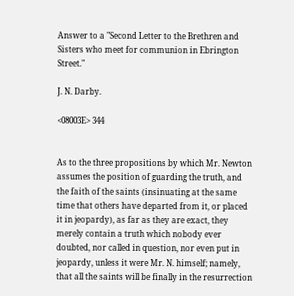Answer to a "Second Letter to the Brethren and Sisters who meet for communion in Ebrington Street."

J. N. Darby.

<08003E> 344


As to the three propositions by which Mr. Newton assumes the position of guarding the truth, and the faith of the saints (insinuating at the same time that others have departed from it, or placed it in jeopardy), as far as they are exact, they merely contain a truth which nobody ever doubted, nor called in question, nor even put in jeopardy, unless it were Mr. N. himself; namely, that all the saints will be finally in the resurrection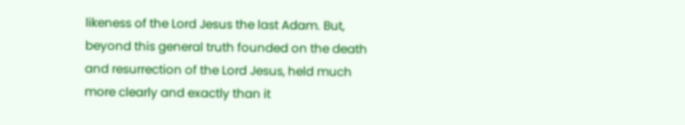likeness of the Lord Jesus the last Adam. But, beyond this general truth founded on the death and resurrection of the Lord Jesus, held much more clearly and exactly than it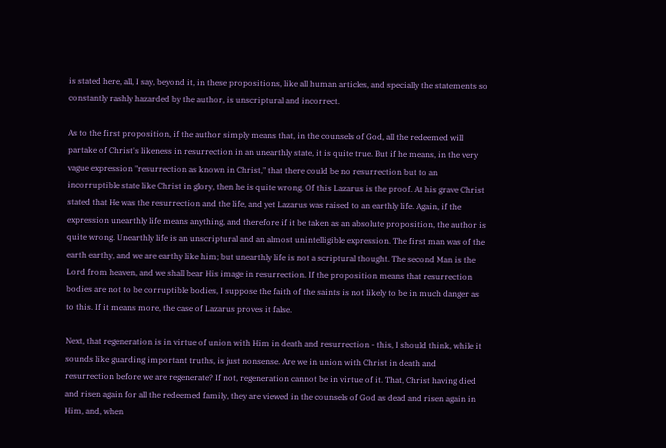is stated here, all, I say, beyond it, in these propositions, like all human articles, and specially the statements so constantly rashly hazarded by the author, is unscriptural and incorrect.

As to the first proposition, if the author simply means that, in the counsels of God, all the redeemed will partake of Christ's likeness in resurrection in an unearthly state, it is quite true. But if he means, in the very vague expression "resurrection as known in Christ," that there could be no resurrection but to an incorruptible state like Christ in glory, then he is quite wrong. Of this Lazarus is the proof. At his grave Christ stated that He was the resurrection and the life, and yet Lazarus was raised to an earthly life. Again, if the expression unearthly life means anything, and therefore if it be taken as an absolute proposition, the author is quite wrong. Unearthly life is an unscriptural and an almost unintelligible expression. The first man was of the earth earthy, and we are earthy like him; but unearthly life is not a scriptural thought. The second Man is the Lord from heaven, and we shall bear His image in resurrection. If the proposition means that resurrection bodies are not to be corruptible bodies, I suppose the faith of the saints is not likely to be in much danger as to this. If it means more, the case of Lazarus proves it false.

Next, that regeneration is in virtue of union with Him in death and resurrection - this, I should think, while it sounds like guarding important truths, is just nonsense. Are we in union with Christ in death and resurrection before we are regenerate? If not, regeneration cannot be in virtue of it. That, Christ having died and risen again for all the redeemed family, they are viewed in the counsels of God as dead and risen again in Him, and, when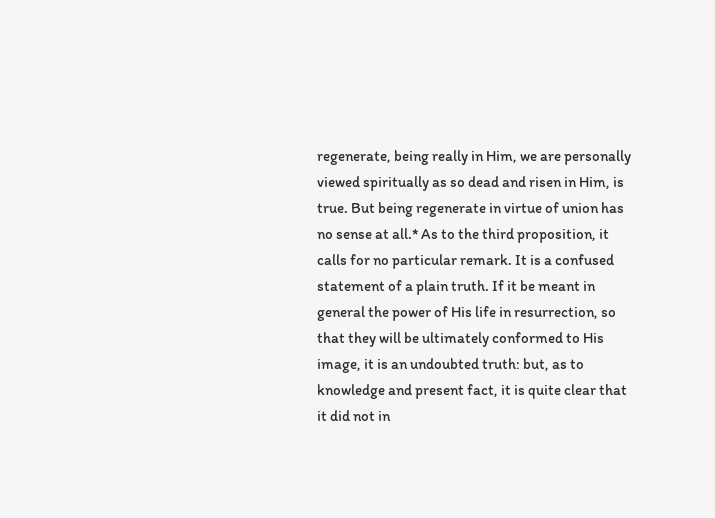regenerate, being really in Him, we are personally viewed spiritually as so dead and risen in Him, is true. But being regenerate in virtue of union has no sense at all.* As to the third proposition, it calls for no particular remark. It is a confused statement of a plain truth. If it be meant in general the power of His life in resurrection, so that they will be ultimately conformed to His image, it is an undoubted truth: but, as to knowledge and present fact, it is quite clear that it did not in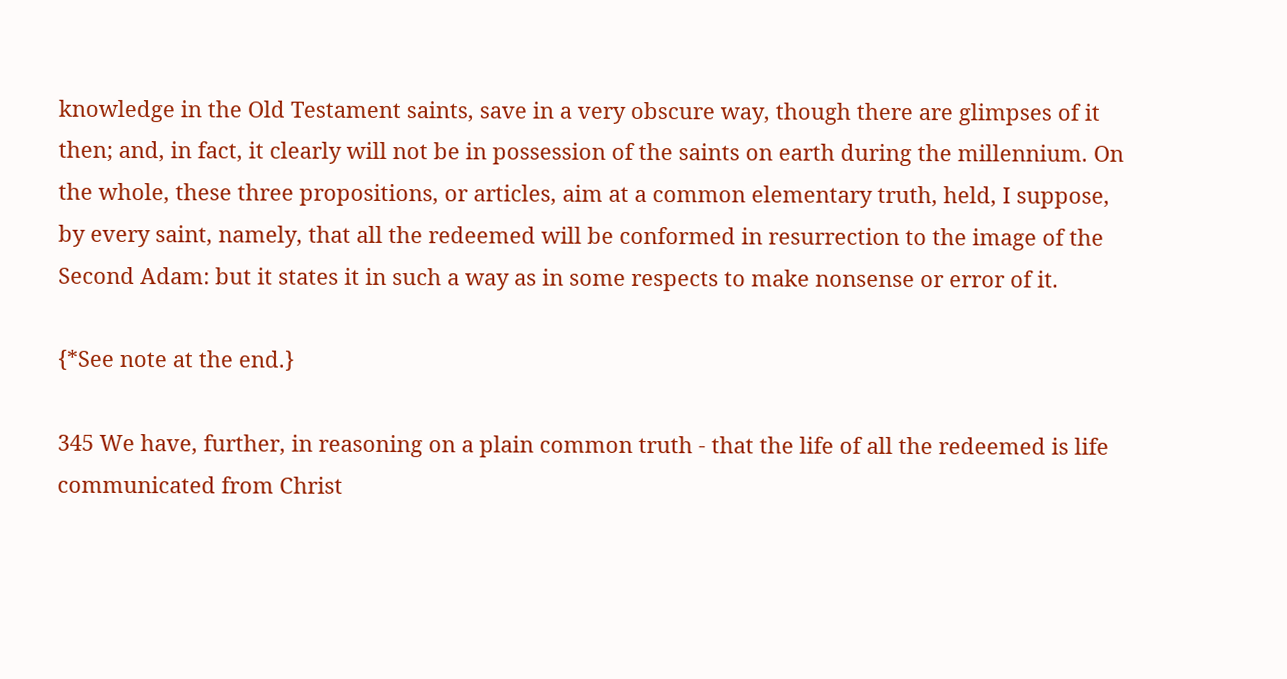knowledge in the Old Testament saints, save in a very obscure way, though there are glimpses of it then; and, in fact, it clearly will not be in possession of the saints on earth during the millennium. On the whole, these three propositions, or articles, aim at a common elementary truth, held, I suppose, by every saint, namely, that all the redeemed will be conformed in resurrection to the image of the Second Adam: but it states it in such a way as in some respects to make nonsense or error of it.

{*See note at the end.}

345 We have, further, in reasoning on a plain common truth - that the life of all the redeemed is life communicated from Christ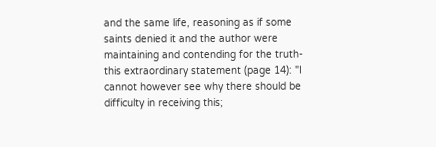and the same life, reasoning as if some saints denied it and the author were maintaining and contending for the truth-this extraordinary statement (page 14): "I cannot however see why there should be difficulty in receiving this;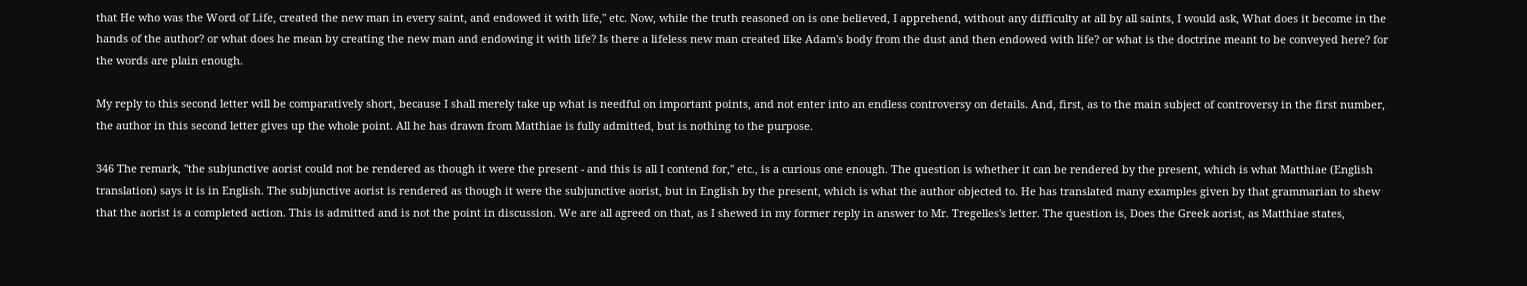that He who was the Word of Life, created the new man in every saint, and endowed it with life," etc. Now, while the truth reasoned on is one believed, I apprehend, without any difficulty at all by all saints, I would ask, What does it become in the hands of the author? or what does he mean by creating the new man and endowing it with life? Is there a lifeless new man created like Adam's body from the dust and then endowed with life? or what is the doctrine meant to be conveyed here? for the words are plain enough.

My reply to this second letter will be comparatively short, because I shall merely take up what is needful on important points, and not enter into an endless controversy on details. And, first, as to the main subject of controversy in the first number, the author in this second letter gives up the whole point. All he has drawn from Matthiae is fully admitted, but is nothing to the purpose.

346 The remark, "the subjunctive aorist could not be rendered as though it were the present - and this is all I contend for," etc., is a curious one enough. The question is whether it can be rendered by the present, which is what Matthiae (English translation) says it is in English. The subjunctive aorist is rendered as though it were the subjunctive aorist, but in English by the present, which is what the author objected to. He has translated many examples given by that grammarian to shew that the aorist is a completed action. This is admitted and is not the point in discussion. We are all agreed on that, as I shewed in my former reply in answer to Mr. Tregelles's letter. The question is, Does the Greek aorist, as Matthiae states,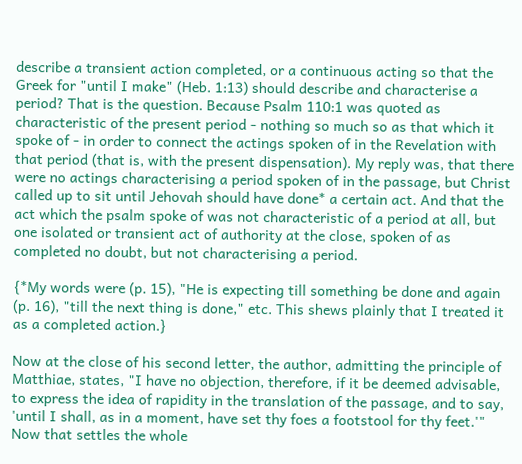describe a transient action completed, or a continuous acting so that the Greek for "until I make" (Heb. 1:13) should describe and characterise a period? That is the question. Because Psalm 110:1 was quoted as characteristic of the present period - nothing so much so as that which it spoke of - in order to connect the actings spoken of in the Revelation with that period (that is, with the present dispensation). My reply was, that there were no actings characterising a period spoken of in the passage, but Christ called up to sit until Jehovah should have done* a certain act. And that the act which the psalm spoke of was not characteristic of a period at all, but one isolated or transient act of authority at the close, spoken of as completed no doubt, but not characterising a period.

{*My words were (p. 15), "He is expecting till something be done and again (p. 16), "till the next thing is done," etc. This shews plainly that I treated it as a completed action.}

Now at the close of his second letter, the author, admitting the principle of Matthiae, states, "I have no objection, therefore, if it be deemed advisable, to express the idea of rapidity in the translation of the passage, and to say, 'until I shall, as in a moment, have set thy foes a footstool for thy feet.'" Now that settles the whole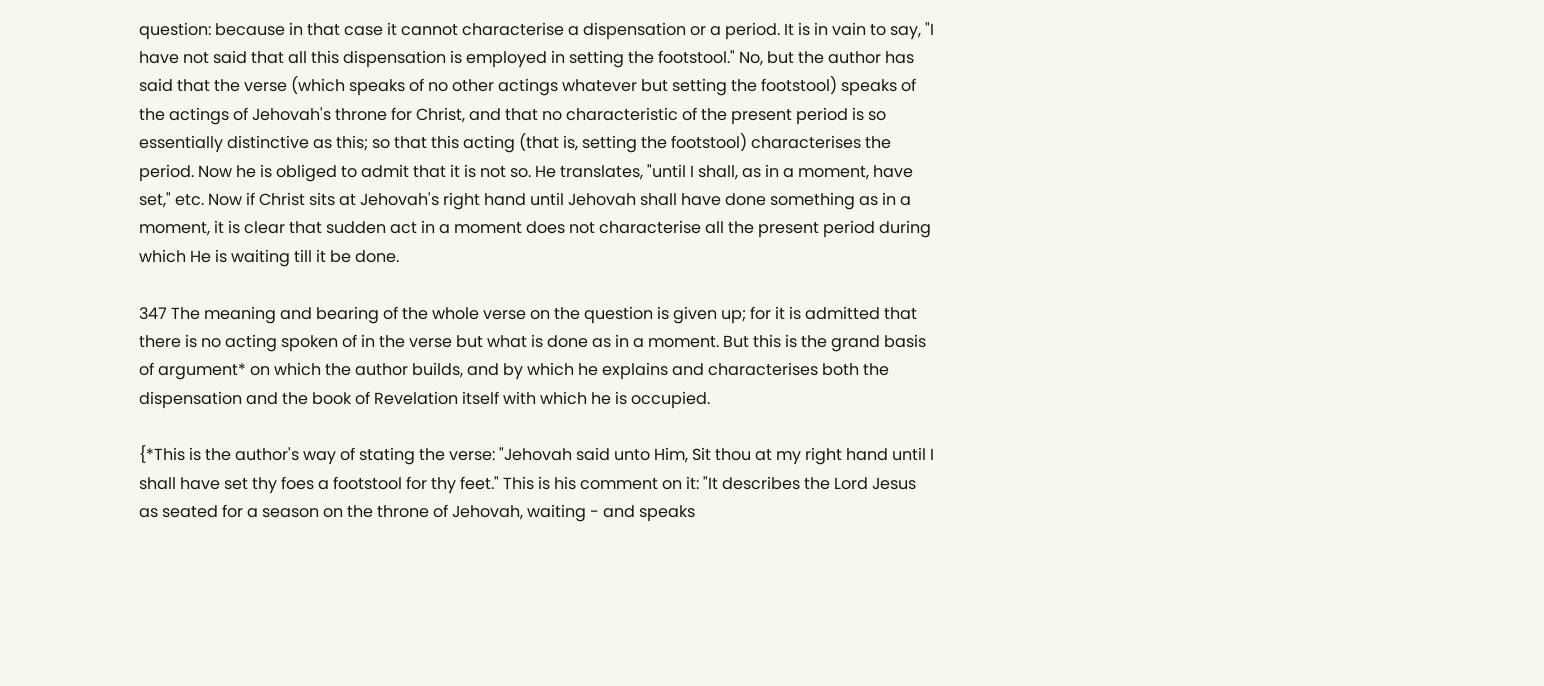question: because in that case it cannot characterise a dispensation or a period. It is in vain to say, "I have not said that all this dispensation is employed in setting the footstool." No, but the author has said that the verse (which speaks of no other actings whatever but setting the footstool) speaks of the actings of Jehovah's throne for Christ, and that no characteristic of the present period is so essentially distinctive as this; so that this acting (that is, setting the footstool) characterises the period. Now he is obliged to admit that it is not so. He translates, "until I shall, as in a moment, have set," etc. Now if Christ sits at Jehovah's right hand until Jehovah shall have done something as in a moment, it is clear that sudden act in a moment does not characterise all the present period during which He is waiting till it be done.

347 The meaning and bearing of the whole verse on the question is given up; for it is admitted that there is no acting spoken of in the verse but what is done as in a moment. But this is the grand basis of argument* on which the author builds, and by which he explains and characterises both the dispensation and the book of Revelation itself with which he is occupied.

{*This is the author's way of stating the verse: "Jehovah said unto Him, Sit thou at my right hand until I shall have set thy foes a footstool for thy feet." This is his comment on it: "It describes the Lord Jesus as seated for a season on the throne of Jehovah, waiting - and speaks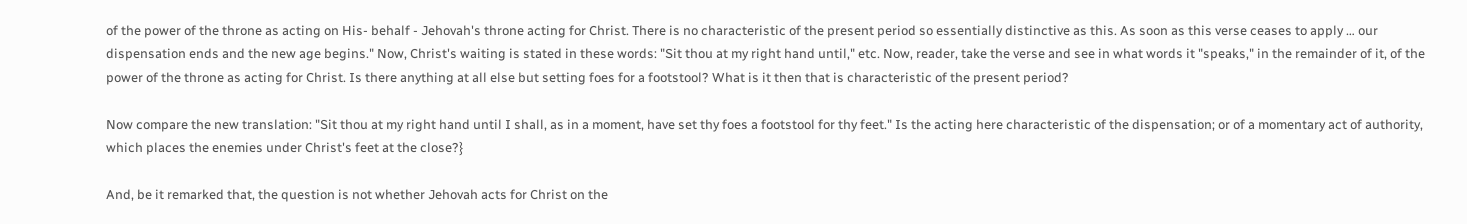of the power of the throne as acting on His- behalf - Jehovah's throne acting for Christ. There is no characteristic of the present period so essentially distinctive as this. As soon as this verse ceases to apply … our dispensation ends and the new age begins." Now, Christ's waiting is stated in these words: "Sit thou at my right hand until," etc. Now, reader, take the verse and see in what words it "speaks," in the remainder of it, of the power of the throne as acting for Christ. Is there anything at all else but setting foes for a footstool? What is it then that is characteristic of the present period?

Now compare the new translation: "Sit thou at my right hand until I shall, as in a moment, have set thy foes a footstool for thy feet." Is the acting here characteristic of the dispensation; or of a momentary act of authority, which places the enemies under Christ's feet at the close?}

And, be it remarked that, the question is not whether Jehovah acts for Christ on the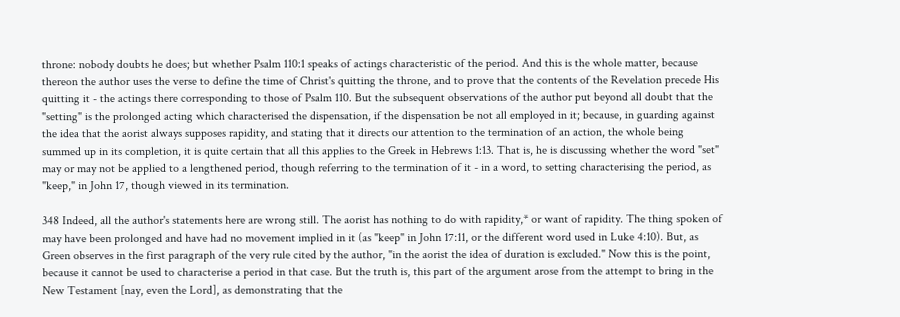throne: nobody doubts he does; but whether Psalm 110:1 speaks of actings characteristic of the period. And this is the whole matter, because thereon the author uses the verse to define the time of Christ's quitting the throne, and to prove that the contents of the Revelation precede His quitting it - the actings there corresponding to those of Psalm 110. But the subsequent observations of the author put beyond all doubt that the "setting" is the prolonged acting which characterised the dispensation, if the dispensation be not all employed in it; because, in guarding against the idea that the aorist always supposes rapidity, and stating that it directs our attention to the termination of an action, the whole being summed up in its completion, it is quite certain that all this applies to the Greek in Hebrews 1:13. That is, he is discussing whether the word "set" may or may not be applied to a lengthened period, though referring to the termination of it - in a word, to setting characterising the period, as "keep," in John 17, though viewed in its termination.

348 Indeed, all the author's statements here are wrong still. The aorist has nothing to do with rapidity,* or want of rapidity. The thing spoken of may have been prolonged and have had no movement implied in it (as "keep" in John 17:11, or the different word used in Luke 4:10). But, as Green observes in the first paragraph of the very rule cited by the author, "in the aorist the idea of duration is excluded." Now this is the point, because it cannot be used to characterise a period in that case. But the truth is, this part of the argument arose from the attempt to bring in the New Testament [nay, even the Lord], as demonstrating that the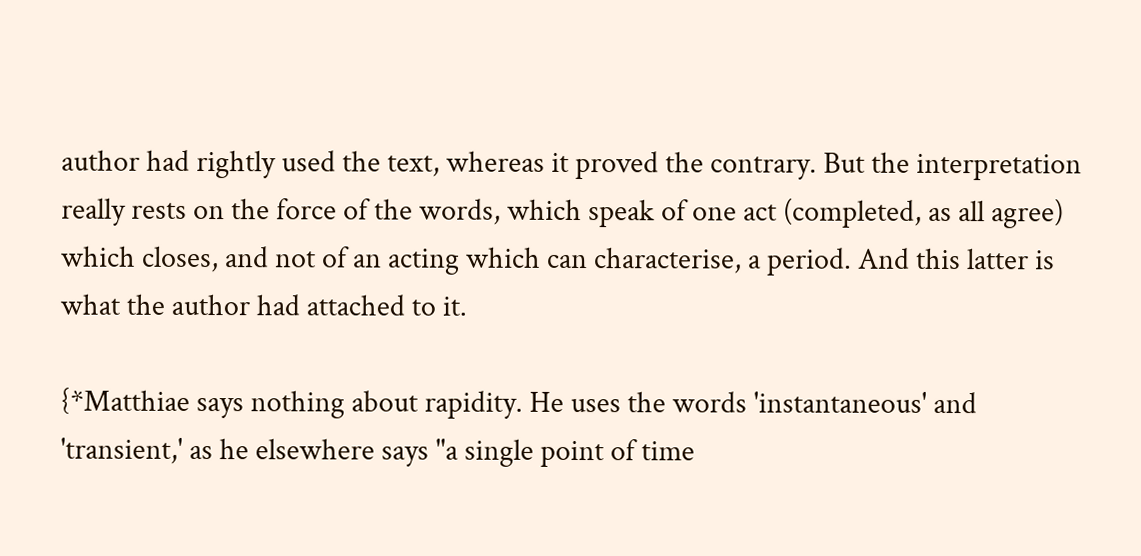author had rightly used the text, whereas it proved the contrary. But the interpretation really rests on the force of the words, which speak of one act (completed, as all agree) which closes, and not of an acting which can characterise, a period. And this latter is what the author had attached to it.

{*Matthiae says nothing about rapidity. He uses the words 'instantaneous' and 'transient,' as he elsewhere says "a single point of time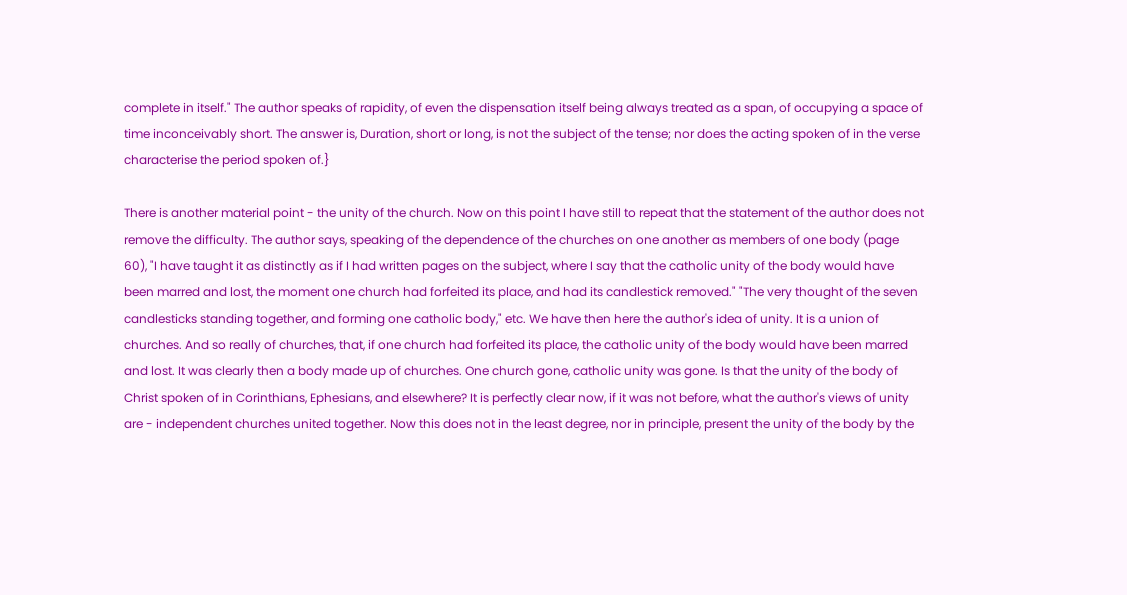complete in itself." The author speaks of rapidity, of even the dispensation itself being always treated as a span, of occupying a space of time inconceivably short. The answer is, Duration, short or long, is not the subject of the tense; nor does the acting spoken of in the verse characterise the period spoken of.}

There is another material point - the unity of the church. Now on this point I have still to repeat that the statement of the author does not remove the difficulty. The author says, speaking of the dependence of the churches on one another as members of one body (page 60), "I have taught it as distinctly as if I had written pages on the subject, where I say that the catholic unity of the body would have been marred and lost, the moment one church had forfeited its place, and had its candlestick removed." "The very thought of the seven candlesticks standing together, and forming one catholic body," etc. We have then here the author's idea of unity. It is a union of churches. And so really of churches, that, if one church had forfeited its place, the catholic unity of the body would have been marred and lost. It was clearly then a body made up of churches. One church gone, catholic unity was gone. Is that the unity of the body of Christ spoken of in Corinthians, Ephesians, and elsewhere? It is perfectly clear now, if it was not before, what the author's views of unity are - independent churches united together. Now this does not in the least degree, nor in principle, present the unity of the body by the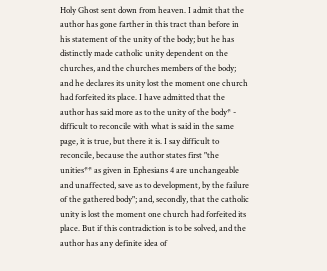Holy Ghost sent down from heaven. I admit that the author has gone farther in this tract than before in his statement of the unity of the body; but he has distinctly made catholic unity dependent on the churches, and the churches members of the body; and he declares its unity lost the moment one church had forfeited its place. I have admitted that the author has said more as to the unity of the body* - difficult to reconcile with what is said in the same page, it is true, but there it is. I say difficult to reconcile, because the author states first "the unities** as given in Ephesians 4 are unchangeable and unaffected, save as to development, by the failure of the gathered body"; and, secondly, that the catholic unity is lost the moment one church had forfeited its place. But if this contradiction is to be solved, and the author has any definite idea of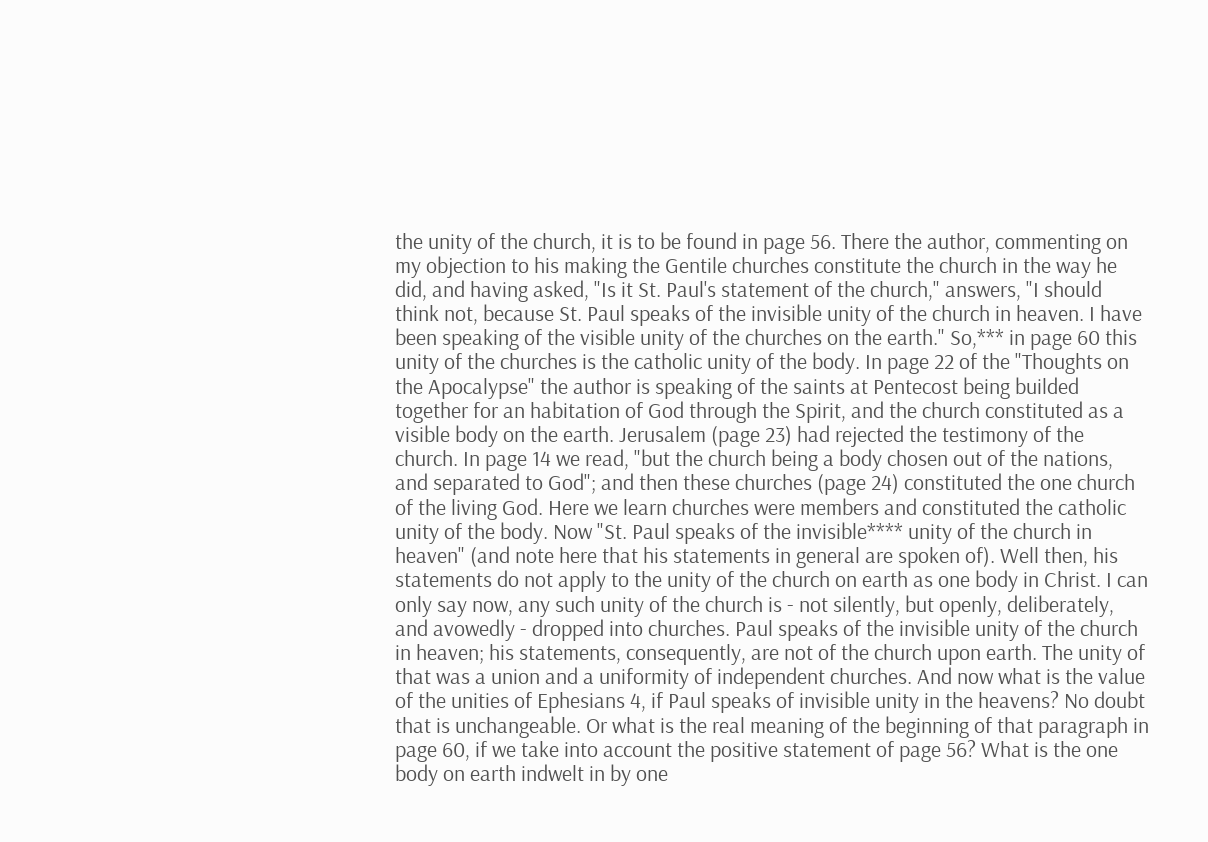the unity of the church, it is to be found in page 56. There the author, commenting on my objection to his making the Gentile churches constitute the church in the way he did, and having asked, "Is it St. Paul's statement of the church," answers, "I should think not, because St. Paul speaks of the invisible unity of the church in heaven. I have been speaking of the visible unity of the churches on the earth." So,*** in page 60 this unity of the churches is the catholic unity of the body. In page 22 of the "Thoughts on the Apocalypse" the author is speaking of the saints at Pentecost being builded together for an habitation of God through the Spirit, and the church constituted as a visible body on the earth. Jerusalem (page 23) had rejected the testimony of the church. In page 14 we read, "but the church being a body chosen out of the nations, and separated to God"; and then these churches (page 24) constituted the one church of the living God. Here we learn churches were members and constituted the catholic unity of the body. Now "St. Paul speaks of the invisible**** unity of the church in heaven" (and note here that his statements in general are spoken of). Well then, his statements do not apply to the unity of the church on earth as one body in Christ. I can only say now, any such unity of the church is - not silently, but openly, deliberately, and avowedly - dropped into churches. Paul speaks of the invisible unity of the church in heaven; his statements, consequently, are not of the church upon earth. The unity of that was a union and a uniformity of independent churches. And now what is the value of the unities of Ephesians 4, if Paul speaks of invisible unity in the heavens? No doubt that is unchangeable. Or what is the real meaning of the beginning of that paragraph in page 60, if we take into account the positive statement of page 56? What is the one body on earth indwelt in by one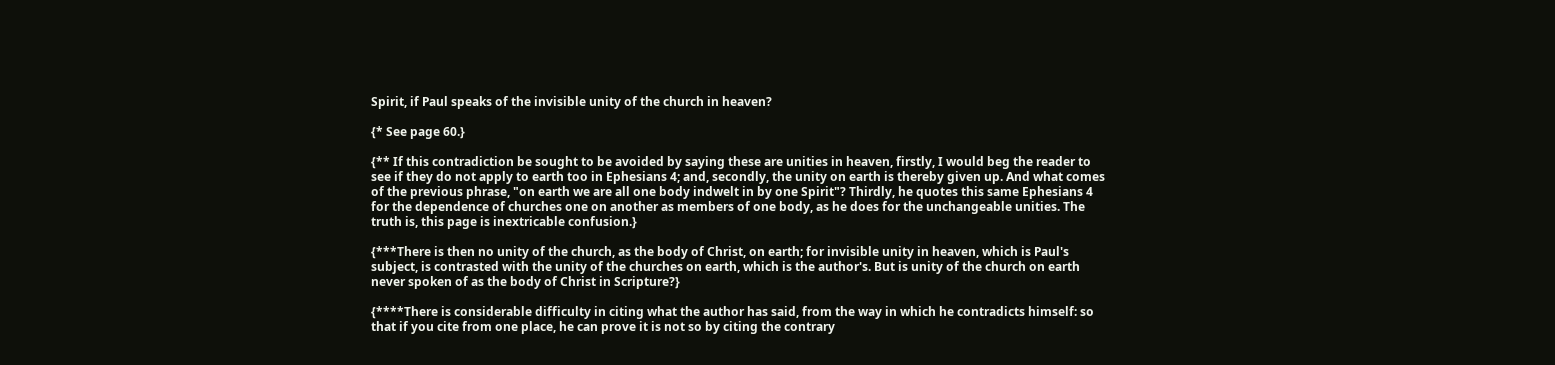Spirit, if Paul speaks of the invisible unity of the church in heaven?

{* See page 60.}

{** If this contradiction be sought to be avoided by saying these are unities in heaven, firstly, I would beg the reader to see if they do not apply to earth too in Ephesians 4; and, secondly, the unity on earth is thereby given up. And what comes of the previous phrase, "on earth we are all one body indwelt in by one Spirit"? Thirdly, he quotes this same Ephesians 4 for the dependence of churches one on another as members of one body, as he does for the unchangeable unities. The truth is, this page is inextricable confusion.}

{***There is then no unity of the church, as the body of Christ, on earth; for invisible unity in heaven, which is Paul's subject, is contrasted with the unity of the churches on earth, which is the author's. But is unity of the church on earth never spoken of as the body of Christ in Scripture?}

{****There is considerable difficulty in citing what the author has said, from the way in which he contradicts himself: so that if you cite from one place, he can prove it is not so by citing the contrary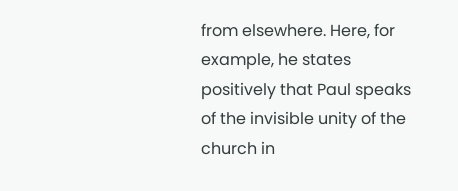from elsewhere. Here, for example, he states positively that Paul speaks of the invisible unity of the church in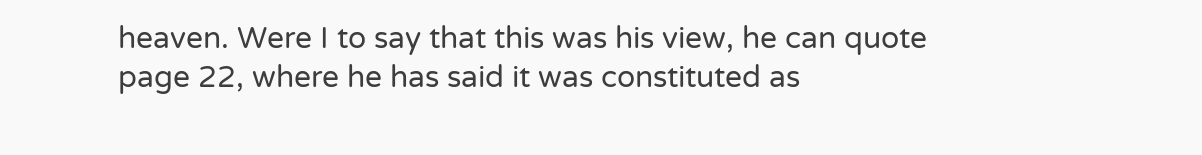heaven. Were I to say that this was his view, he can quote page 22, where he has said it was constituted as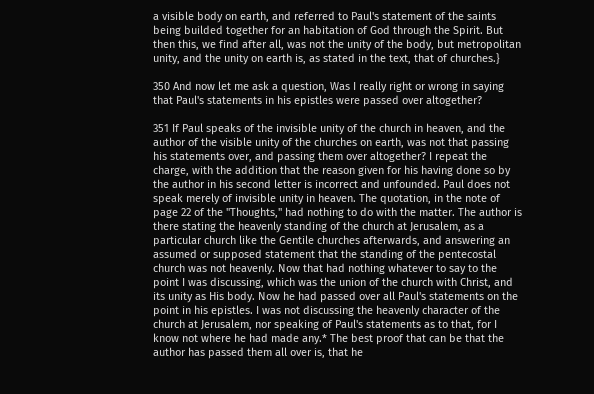a visible body on earth, and referred to Paul's statement of the saints being builded together for an habitation of God through the Spirit. But then this, we find after all, was not the unity of the body, but metropolitan unity, and the unity on earth is, as stated in the text, that of churches.}

350 And now let me ask a question, Was I really right or wrong in saying that Paul's statements in his epistles were passed over altogether?

351 If Paul speaks of the invisible unity of the church in heaven, and the author of the visible unity of the churches on earth, was not that passing his statements over, and passing them over altogether? I repeat the charge, with the addition that the reason given for his having done so by the author in his second letter is incorrect and unfounded. Paul does not speak merely of invisible unity in heaven. The quotation, in the note of page 22 of the "Thoughts," had nothing to do with the matter. The author is there stating the heavenly standing of the church at Jerusalem, as a particular church like the Gentile churches afterwards, and answering an assumed or supposed statement that the standing of the pentecostal church was not heavenly. Now that had nothing whatever to say to the point I was discussing, which was the union of the church with Christ, and its unity as His body. Now he had passed over all Paul's statements on the point in his epistles. I was not discussing the heavenly character of the church at Jerusalem, nor speaking of Paul's statements as to that, for I know not where he had made any.* The best proof that can be that the author has passed them all over is, that he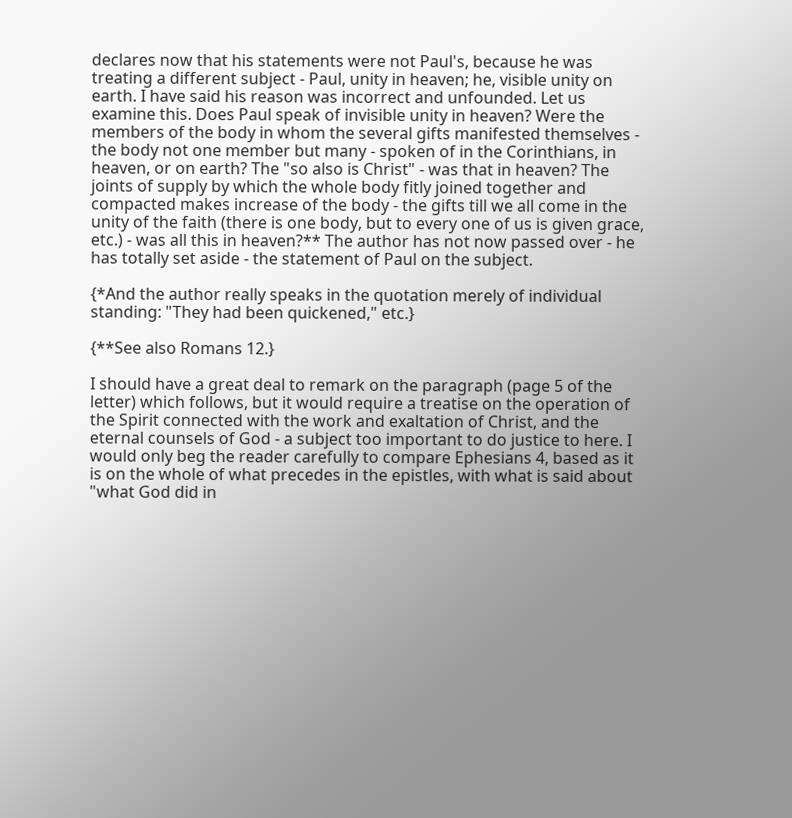declares now that his statements were not Paul's, because he was treating a different subject - Paul, unity in heaven; he, visible unity on earth. I have said his reason was incorrect and unfounded. Let us examine this. Does Paul speak of invisible unity in heaven? Were the members of the body in whom the several gifts manifested themselves - the body not one member but many - spoken of in the Corinthians, in heaven, or on earth? The "so also is Christ" - was that in heaven? The joints of supply by which the whole body fitly joined together and compacted makes increase of the body - the gifts till we all come in the unity of the faith (there is one body, but to every one of us is given grace, etc.) - was all this in heaven?** The author has not now passed over - he has totally set aside - the statement of Paul on the subject.

{*And the author really speaks in the quotation merely of individual standing: "They had been quickened," etc.}

{**See also Romans 12.}

I should have a great deal to remark on the paragraph (page 5 of the letter) which follows, but it would require a treatise on the operation of the Spirit connected with the work and exaltation of Christ, and the eternal counsels of God - a subject too important to do justice to here. I would only beg the reader carefully to compare Ephesians 4, based as it is on the whole of what precedes in the epistles, with what is said about "what God did in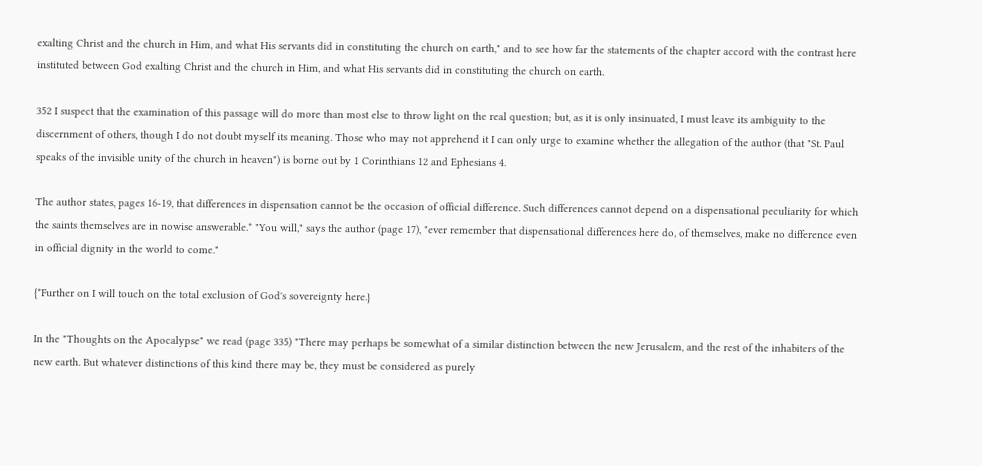exalting Christ and the church in Him, and what His servants did in constituting the church on earth," and to see how far the statements of the chapter accord with the contrast here instituted between God exalting Christ and the church in Him, and what His servants did in constituting the church on earth.

352 I suspect that the examination of this passage will do more than most else to throw light on the real question; but, as it is only insinuated, I must leave its ambiguity to the discernment of others, though I do not doubt myself its meaning. Those who may not apprehend it I can only urge to examine whether the allegation of the author (that "St. Paul speaks of the invisible unity of the church in heaven") is borne out by 1 Corinthians 12 and Ephesians 4.

The author states, pages 16-19, that differences in dispensation cannot be the occasion of official difference. Such differences cannot depend on a dispensational peculiarity for which the saints themselves are in nowise answerable.* "You will," says the author (page 17), "ever remember that dispensational differences here do, of themselves, make no difference even in official dignity in the world to come."

{*Further on I will touch on the total exclusion of God's sovereignty here.}

In the "Thoughts on the Apocalypse" we read (page 335) "There may perhaps be somewhat of a similar distinction between the new Jerusalem, and the rest of the inhabiters of the new earth. But whatever distinctions of this kind there may be, they must be considered as purely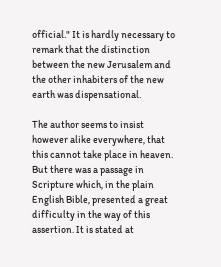official." It is hardly necessary to remark that the distinction between the new Jerusalem and the other inhabiters of the new earth was dispensational.

The author seems to insist however alike everywhere, that this cannot take place in heaven. But there was a passage in Scripture which, in the plain English Bible, presented a great difficulty in the way of this assertion. It is stated at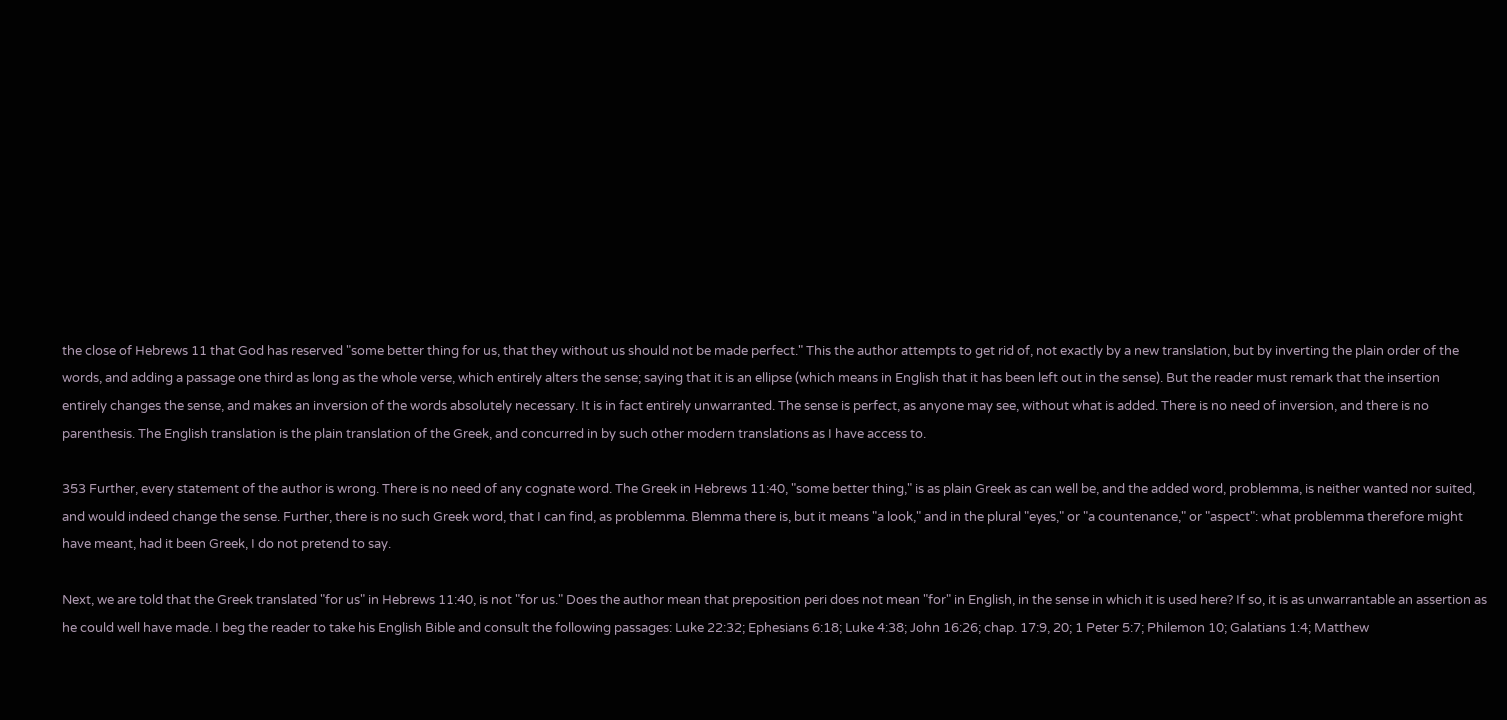the close of Hebrews 11 that God has reserved "some better thing for us, that they without us should not be made perfect." This the author attempts to get rid of, not exactly by a new translation, but by inverting the plain order of the words, and adding a passage one third as long as the whole verse, which entirely alters the sense; saying that it is an ellipse (which means in English that it has been left out in the sense). But the reader must remark that the insertion entirely changes the sense, and makes an inversion of the words absolutely necessary. It is in fact entirely unwarranted. The sense is perfect, as anyone may see, without what is added. There is no need of inversion, and there is no parenthesis. The English translation is the plain translation of the Greek, and concurred in by such other modern translations as I have access to.

353 Further, every statement of the author is wrong. There is no need of any cognate word. The Greek in Hebrews 11:40, "some better thing," is as plain Greek as can well be, and the added word, problemma, is neither wanted nor suited, and would indeed change the sense. Further, there is no such Greek word, that I can find, as problemma. Blemma there is, but it means "a look," and in the plural "eyes," or "a countenance," or "aspect": what problemma therefore might have meant, had it been Greek, I do not pretend to say.

Next, we are told that the Greek translated "for us" in Hebrews 11:40, is not "for us." Does the author mean that preposition peri does not mean "for" in English, in the sense in which it is used here? If so, it is as unwarrantable an assertion as he could well have made. I beg the reader to take his English Bible and consult the following passages: Luke 22:32; Ephesians 6:18; Luke 4:38; John 16:26; chap. 17:9, 20; 1 Peter 5:7; Philemon 10; Galatians 1:4; Matthew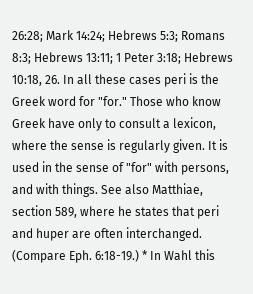26:28; Mark 14:24; Hebrews 5:3; Romans 8:3; Hebrews 13:11; 1 Peter 3:18; Hebrews 10:18, 26. In all these cases peri is the Greek word for "for." Those who know Greek have only to consult a lexicon, where the sense is regularly given. It is used in the sense of "for" with persons, and with things. See also Matthiae, section 589, where he states that peri and huper are often interchanged. (Compare Eph. 6:18-19.) * In Wahl this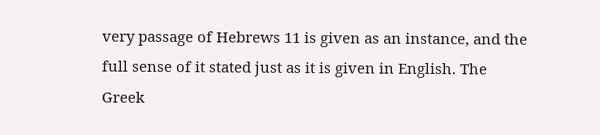very passage of Hebrews 11 is given as an instance, and the full sense of it stated just as it is given in English. The Greek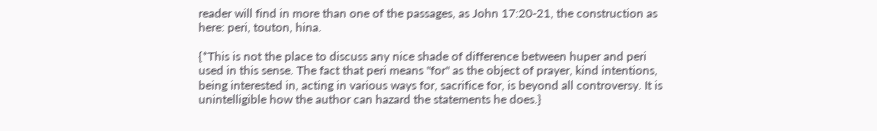reader will find in more than one of the passages, as John 17:20-21, the construction as here: peri, touton, hina.

{*This is not the place to discuss any nice shade of difference between huper and peri used in this sense. The fact that peri means "for" as the object of prayer, kind intentions, being interested in, acting in various ways for, sacrifice for, is beyond all controversy. It is unintelligible how the author can hazard the statements he does.}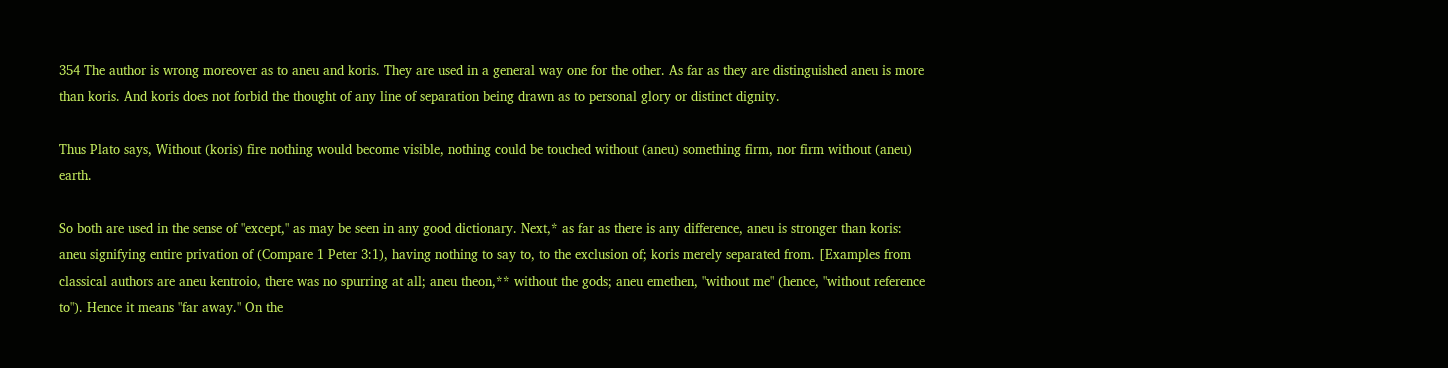354 The author is wrong moreover as to aneu and koris. They are used in a general way one for the other. As far as they are distinguished aneu is more than koris. And koris does not forbid the thought of any line of separation being drawn as to personal glory or distinct dignity.

Thus Plato says, Without (koris) fire nothing would become visible, nothing could be touched without (aneu) something firm, nor firm without (aneu) earth.

So both are used in the sense of "except," as may be seen in any good dictionary. Next,* as far as there is any difference, aneu is stronger than koris: aneu signifying entire privation of (Compare 1 Peter 3:1), having nothing to say to, to the exclusion of; koris merely separated from. [Examples from classical authors are aneu kentroio, there was no spurring at all; aneu theon,** without the gods; aneu emethen, "without me" (hence, "without reference to"). Hence it means "far away." On the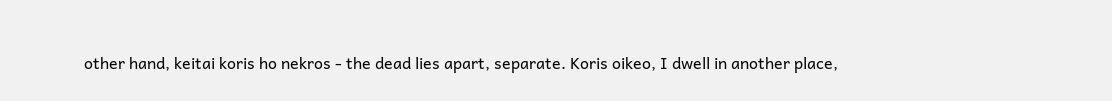other hand, keitai koris ho nekros - the dead lies apart, separate. Koris oikeo, I dwell in another place,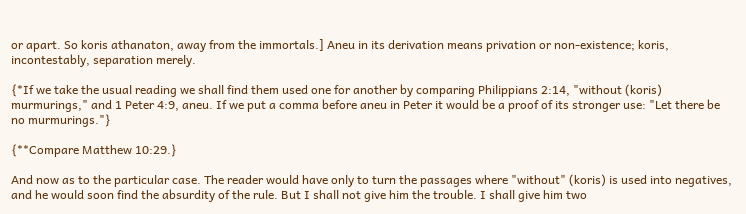or apart. So koris athanaton, away from the immortals.] Aneu in its derivation means privation or non-existence; koris, incontestably, separation merely.

{*If we take the usual reading we shall find them used one for another by comparing Philippians 2:14, "without (koris) murmurings," and 1 Peter 4:9, aneu. If we put a comma before aneu in Peter it would be a proof of its stronger use: "Let there be no murmurings."}

{**Compare Matthew 10:29.}

And now as to the particular case. The reader would have only to turn the passages where "without" (koris) is used into negatives, and he would soon find the absurdity of the rule. But I shall not give him the trouble. I shall give him two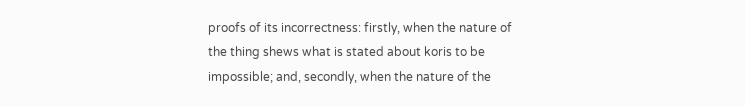proofs of its incorrectness: firstly, when the nature of the thing shews what is stated about koris to be impossible; and, secondly, when the nature of the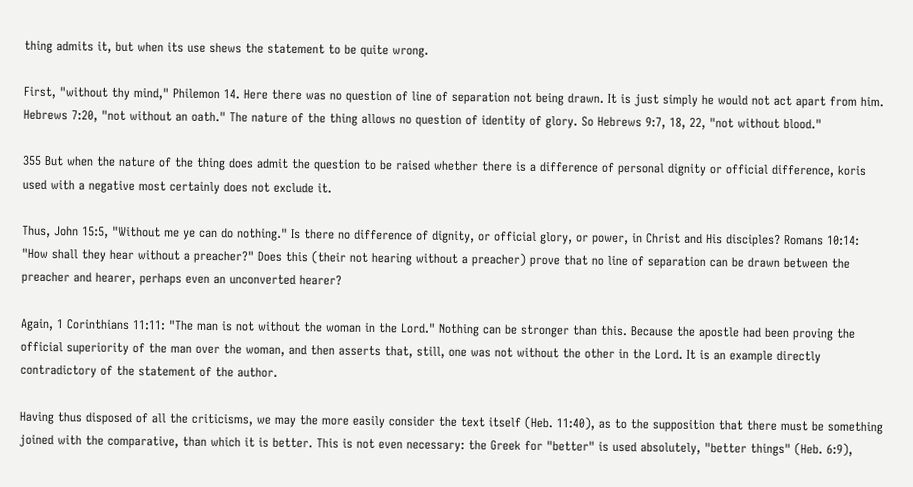thing admits it, but when its use shews the statement to be quite wrong.

First, "without thy mind," Philemon 14. Here there was no question of line of separation not being drawn. It is just simply he would not act apart from him. Hebrews 7:20, "not without an oath." The nature of the thing allows no question of identity of glory. So Hebrews 9:7, 18, 22, "not without blood."

355 But when the nature of the thing does admit the question to be raised whether there is a difference of personal dignity or official difference, koris used with a negative most certainly does not exclude it.

Thus, John 15:5, "Without me ye can do nothing." Is there no difference of dignity, or official glory, or power, in Christ and His disciples? Romans 10:14: "How shall they hear without a preacher?" Does this (their not hearing without a preacher) prove that no line of separation can be drawn between the preacher and hearer, perhaps even an unconverted hearer?

Again, 1 Corinthians 11:11: "The man is not without the woman in the Lord." Nothing can be stronger than this. Because the apostle had been proving the official superiority of the man over the woman, and then asserts that, still, one was not without the other in the Lord. It is an example directly contradictory of the statement of the author.

Having thus disposed of all the criticisms, we may the more easily consider the text itself (Heb. 11:40), as to the supposition that there must be something joined with the comparative, than which it is better. This is not even necessary: the Greek for "better" is used absolutely, "better things" (Heb. 6:9),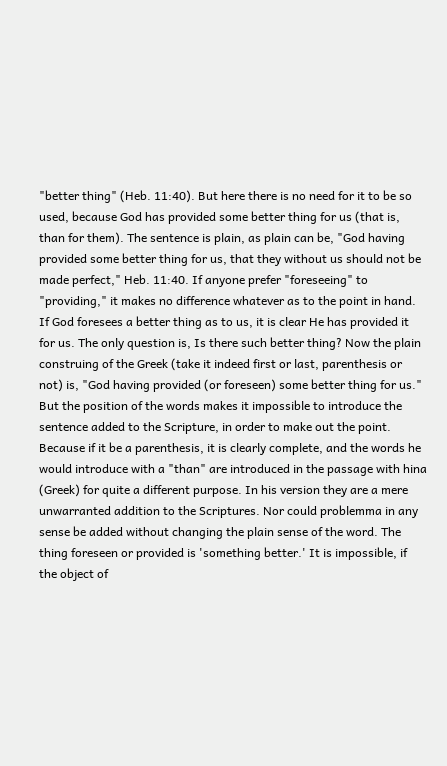"better thing" (Heb. 11:40). But here there is no need for it to be so used, because God has provided some better thing for us (that is, than for them). The sentence is plain, as plain can be, "God having provided some better thing for us, that they without us should not be made perfect," Heb. 11:40. If anyone prefer "foreseeing" to "providing," it makes no difference whatever as to the point in hand. If God foresees a better thing as to us, it is clear He has provided it for us. The only question is, Is there such better thing? Now the plain construing of the Greek (take it indeed first or last, parenthesis or not) is, "God having provided (or foreseen) some better thing for us." But the position of the words makes it impossible to introduce the sentence added to the Scripture, in order to make out the point. Because if it be a parenthesis, it is clearly complete, and the words he would introduce with a "than" are introduced in the passage with hina (Greek) for quite a different purpose. In his version they are a mere unwarranted addition to the Scriptures. Nor could problemma in any sense be added without changing the plain sense of the word. The thing foreseen or provided is 'something better.' It is impossible, if the object of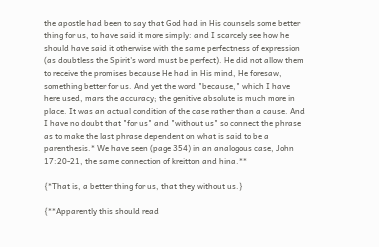the apostle had been to say that God had in His counsels some better thing for us, to have said it more simply: and I scarcely see how he should have said it otherwise with the same perfectness of expression (as doubtless the Spirit's word must be perfect). He did not allow them to receive the promises because He had in His mind, He foresaw, something better for us. And yet the word "because," which I have here used, mars the accuracy; the genitive absolute is much more in place. It was an actual condition of the case rather than a cause. And I have no doubt that "for us" and "without us" so connect the phrase as to make the last phrase dependent on what is said to be a parenthesis.* We have seen (page 354) in an analogous case, John 17:20-21, the same connection of kreitton and hina.**

{*That is, a better thing for us, that they without us.}

{**Apparently this should read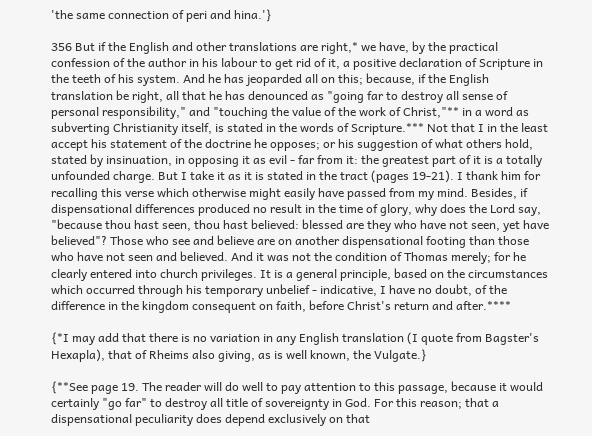'the same connection of peri and hina.'}

356 But if the English and other translations are right,* we have, by the practical confession of the author in his labour to get rid of it, a positive declaration of Scripture in the teeth of his system. And he has jeoparded all on this; because, if the English translation be right, all that he has denounced as "going far to destroy all sense of personal responsibility," and "touching the value of the work of Christ,"** in a word as subverting Christianity itself, is stated in the words of Scripture.*** Not that I in the least accept his statement of the doctrine he opposes; or his suggestion of what others hold, stated by insinuation, in opposing it as evil - far from it: the greatest part of it is a totally unfounded charge. But I take it as it is stated in the tract (pages 19-21). I thank him for recalling this verse which otherwise might easily have passed from my mind. Besides, if dispensational differences produced no result in the time of glory, why does the Lord say, "because thou hast seen, thou hast believed: blessed are they who have not seen, yet have believed"? Those who see and believe are on another dispensational footing than those who have not seen and believed. And it was not the condition of Thomas merely; for he clearly entered into church privileges. It is a general principle, based on the circumstances which occurred through his temporary unbelief - indicative, I have no doubt, of the difference in the kingdom consequent on faith, before Christ's return and after.****

{*I may add that there is no variation in any English translation (I quote from Bagster's Hexapla), that of Rheims also giving, as is well known, the Vulgate.}

{**See page 19. The reader will do well to pay attention to this passage, because it would certainly "go far" to destroy all title of sovereignty in God. For this reason; that a dispensational peculiarity does depend exclusively on that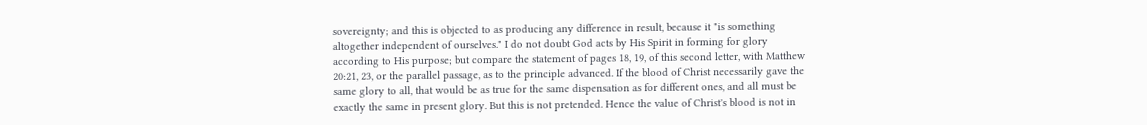sovereignty; and this is objected to as producing any difference in result, because it "is something altogether independent of ourselves." I do not doubt God acts by His Spirit in forming for glory according to His purpose; but compare the statement of pages 18, 19, of this second letter, with Matthew 20:21, 23, or the parallel passage, as to the principle advanced. If the blood of Christ necessarily gave the same glory to all, that would be as true for the same dispensation as for different ones, and all must be exactly the same in present glory. But this is not pretended. Hence the value of Christ's blood is not in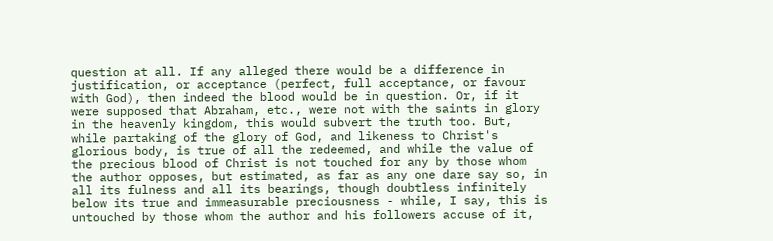question at all. If any alleged there would be a difference in justification, or acceptance (perfect, full acceptance, or favour with God), then indeed the blood would be in question. Or, if it were supposed that Abraham, etc., were not with the saints in glory in the heavenly kingdom, this would subvert the truth too. But, while partaking of the glory of God, and likeness to Christ's glorious body, is true of all the redeemed, and while the value of the precious blood of Christ is not touched for any by those whom the author opposes, but estimated, as far as any one dare say so, in all its fulness and all its bearings, though doubtless infinitely below its true and immeasurable preciousness - while, I say, this is untouched by those whom the author and his followers accuse of it,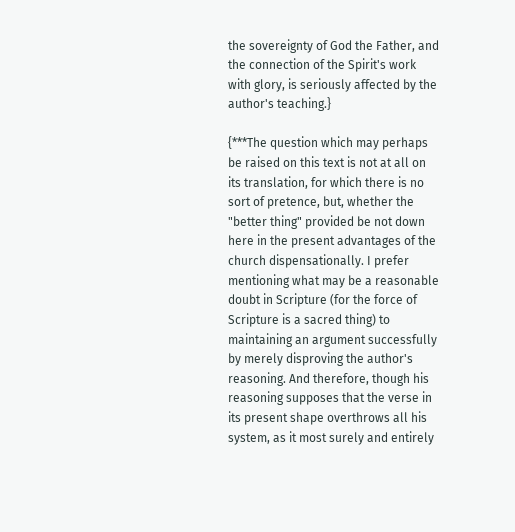the sovereignty of God the Father, and the connection of the Spirit's work with glory, is seriously affected by the author's teaching.}

{***The question which may perhaps be raised on this text is not at all on its translation, for which there is no sort of pretence, but, whether the "better thing" provided be not down here in the present advantages of the church dispensationally. I prefer mentioning what may be a reasonable doubt in Scripture (for the force of Scripture is a sacred thing) to maintaining an argument successfully by merely disproving the author's reasoning. And therefore, though his reasoning supposes that the verse in its present shape overthrows all his system, as it most surely and entirely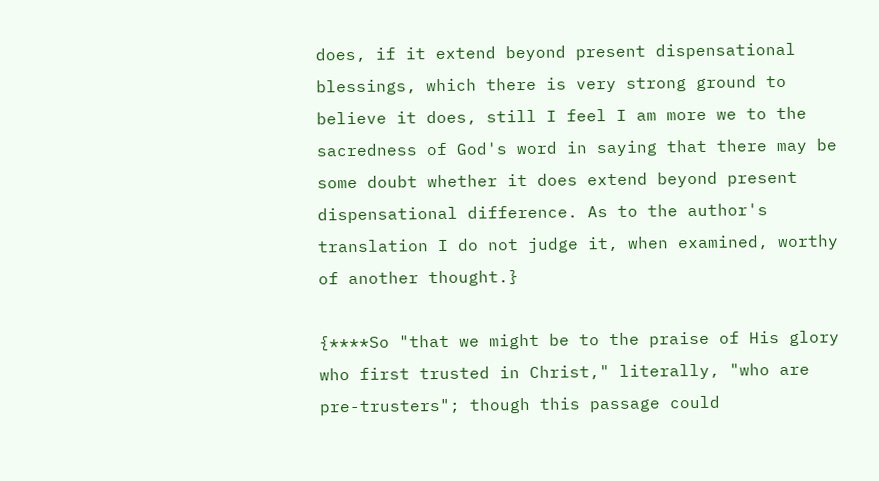does, if it extend beyond present dispensational blessings, which there is very strong ground to believe it does, still I feel I am more we to the sacredness of God's word in saying that there may be some doubt whether it does extend beyond present dispensational difference. As to the author's translation I do not judge it, when examined, worthy of another thought.}

{****So "that we might be to the praise of His glory who first trusted in Christ," literally, "who are pre-trusters"; though this passage could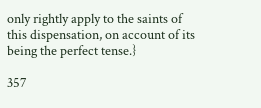only rightly apply to the saints of this dispensation, on account of its being the perfect tense.}

357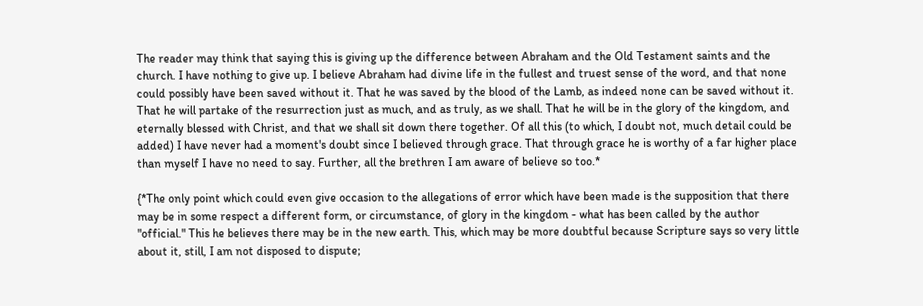The reader may think that saying this is giving up the difference between Abraham and the Old Testament saints and the church. I have nothing to give up. I believe Abraham had divine life in the fullest and truest sense of the word, and that none could possibly have been saved without it. That he was saved by the blood of the Lamb, as indeed none can be saved without it. That he will partake of the resurrection just as much, and as truly, as we shall. That he will be in the glory of the kingdom, and eternally blessed with Christ, and that we shall sit down there together. Of all this (to which, I doubt not, much detail could be added) I have never had a moment's doubt since I believed through grace. That through grace he is worthy of a far higher place than myself I have no need to say. Further, all the brethren I am aware of believe so too.*

{*The only point which could even give occasion to the allegations of error which have been made is the supposition that there may be in some respect a different form, or circumstance, of glory in the kingdom - what has been called by the author "official." This he believes there may be in the new earth. This, which may be more doubtful because Scripture says so very little about it, still, I am not disposed to dispute;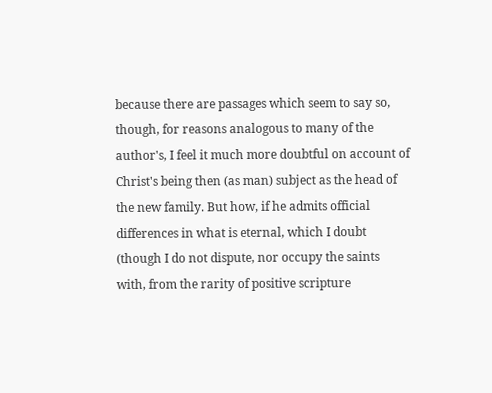because there are passages which seem to say so, though, for reasons analogous to many of the author's, I feel it much more doubtful on account of Christ's being then (as man) subject as the head of the new family. But how, if he admits official differences in what is eternal, which I doubt (though I do not dispute, nor occupy the saints with, from the rarity of positive scripture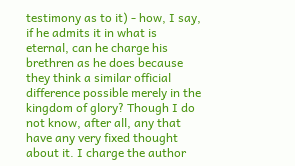testimony as to it) - how, I say, if he admits it in what is eternal, can he charge his brethren as he does because they think a similar official difference possible merely in the kingdom of glory? Though I do not know, after all, any that have any very fixed thought about it. I charge the author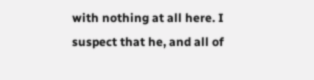with nothing at all here. I suspect that he, and all of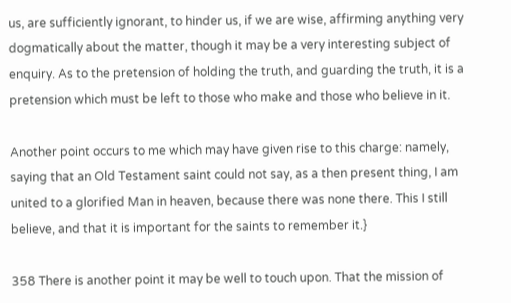us, are sufficiently ignorant, to hinder us, if we are wise, affirming anything very dogmatically about the matter, though it may be a very interesting subject of enquiry. As to the pretension of holding the truth, and guarding the truth, it is a pretension which must be left to those who make and those who believe in it.

Another point occurs to me which may have given rise to this charge: namely, saying that an Old Testament saint could not say, as a then present thing, I am united to a glorified Man in heaven, because there was none there. This I still believe, and that it is important for the saints to remember it.}

358 There is another point it may be well to touch upon. That the mission of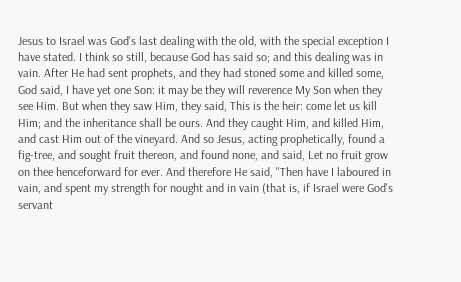Jesus to Israel was God's last dealing with the old, with the special exception I have stated. I think so still, because God has said so; and this dealing was in vain. After He had sent prophets, and they had stoned some and killed some, God said, I have yet one Son: it may be they will reverence My Son when they see Him. But when they saw Him, they said, This is the heir: come let us kill Him; and the inheritance shall be ours. And they caught Him, and killed Him, and cast Him out of the vineyard. And so Jesus, acting prophetically, found a fig-tree, and sought fruit thereon, and found none, and said, Let no fruit grow on thee henceforward for ever. And therefore He said, "Then have I laboured in vain, and spent my strength for nought and in vain (that is, if Israel were God's servant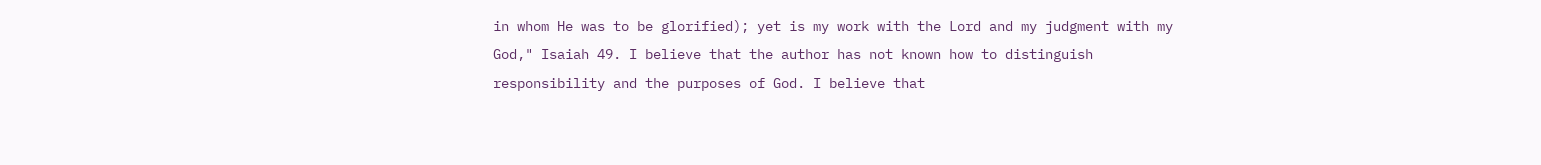in whom He was to be glorified); yet is my work with the Lord and my judgment with my God," Isaiah 49. I believe that the author has not known how to distinguish responsibility and the purposes of God. I believe that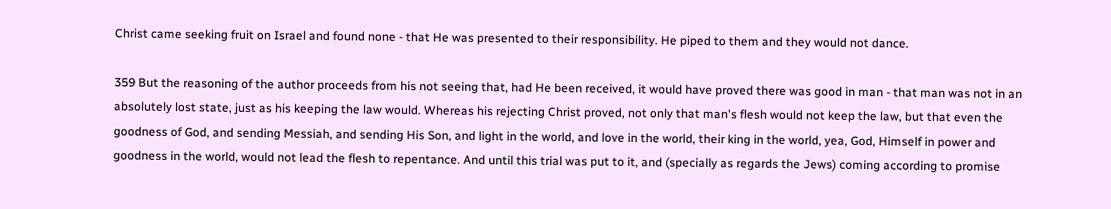Christ came seeking fruit on Israel and found none - that He was presented to their responsibility. He piped to them and they would not dance.

359 But the reasoning of the author proceeds from his not seeing that, had He been received, it would have proved there was good in man - that man was not in an absolutely lost state, just as his keeping the law would. Whereas his rejecting Christ proved, not only that man's flesh would not keep the law, but that even the goodness of God, and sending Messiah, and sending His Son, and light in the world, and love in the world, their king in the world, yea, God, Himself in power and goodness in the world, would not lead the flesh to repentance. And until this trial was put to it, and (specially as regards the Jews) coming according to promise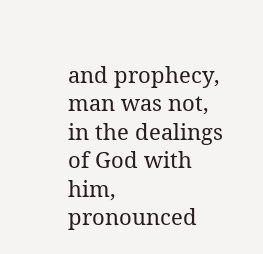and prophecy, man was not, in the dealings of God with him, pronounced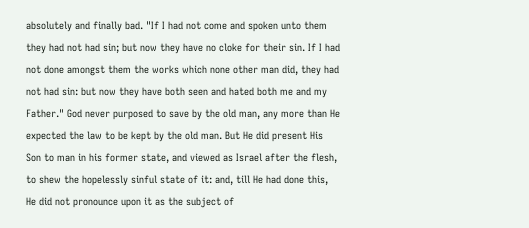absolutely and finally bad. "If I had not come and spoken unto them they had not had sin; but now they have no cloke for their sin. If I had not done amongst them the works which none other man did, they had not had sin: but now they have both seen and hated both me and my Father." God never purposed to save by the old man, any more than He expected the law to be kept by the old man. But He did present His Son to man in his former state, and viewed as Israel after the flesh, to shew the hopelessly sinful state of it: and, till He had done this, He did not pronounce upon it as the subject of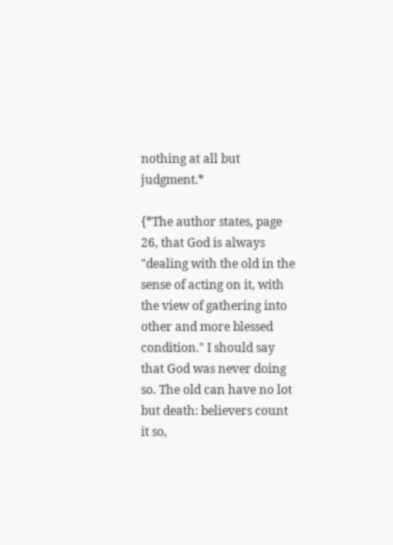nothing at all but judgment.*

{*The author states, page 26, that God is always "dealing with the old in the sense of acting on it, with the view of gathering into other and more blessed condition." I should say that God was never doing so. The old can have no lot but death: believers count it so,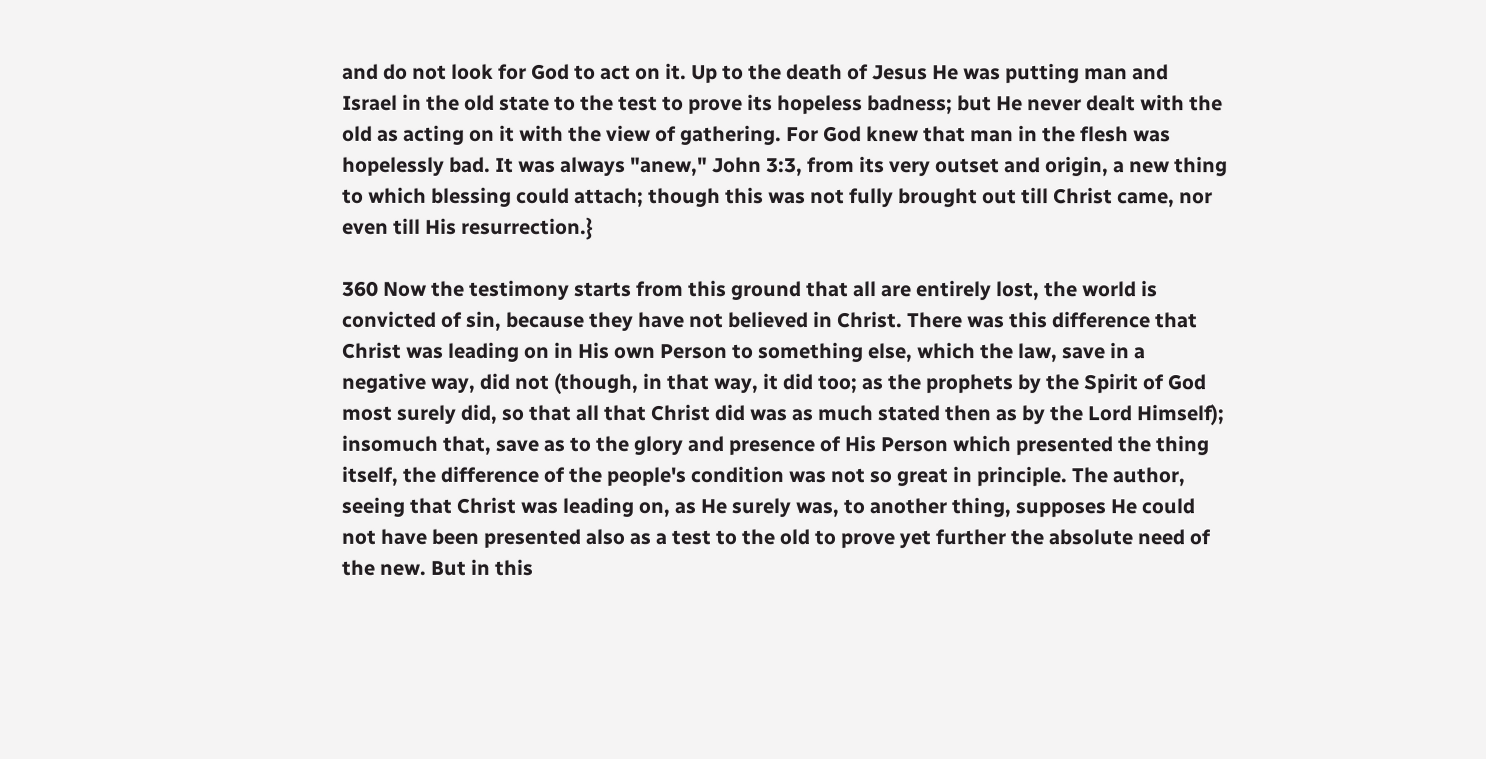and do not look for God to act on it. Up to the death of Jesus He was putting man and Israel in the old state to the test to prove its hopeless badness; but He never dealt with the old as acting on it with the view of gathering. For God knew that man in the flesh was hopelessly bad. It was always "anew," John 3:3, from its very outset and origin, a new thing to which blessing could attach; though this was not fully brought out till Christ came, nor even till His resurrection.}

360 Now the testimony starts from this ground that all are entirely lost, the world is convicted of sin, because they have not believed in Christ. There was this difference that Christ was leading on in His own Person to something else, which the law, save in a negative way, did not (though, in that way, it did too; as the prophets by the Spirit of God most surely did, so that all that Christ did was as much stated then as by the Lord Himself); insomuch that, save as to the glory and presence of His Person which presented the thing itself, the difference of the people's condition was not so great in principle. The author, seeing that Christ was leading on, as He surely was, to another thing, supposes He could not have been presented also as a test to the old to prove yet further the absolute need of the new. But in this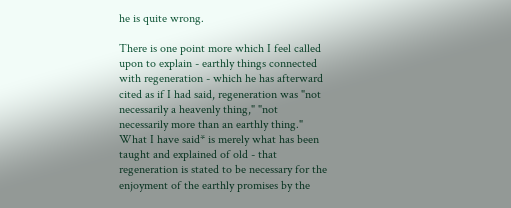he is quite wrong.

There is one point more which I feel called upon to explain - earthly things connected with regeneration - which he has afterward cited as if I had said, regeneration was "not necessarily a heavenly thing," "not necessarily more than an earthly thing." What I have said* is merely what has been taught and explained of old - that regeneration is stated to be necessary for the enjoyment of the earthly promises by the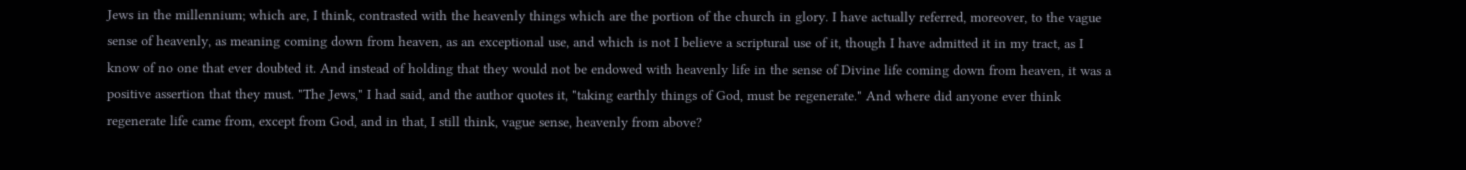Jews in the millennium; which are, I think, contrasted with the heavenly things which are the portion of the church in glory. I have actually referred, moreover, to the vague sense of heavenly, as meaning coming down from heaven, as an exceptional use, and which is not I believe a scriptural use of it, though I have admitted it in my tract, as I know of no one that ever doubted it. And instead of holding that they would not be endowed with heavenly life in the sense of Divine life coming down from heaven, it was a positive assertion that they must. "The Jews," I had said, and the author quotes it, "taking earthly things of God, must be regenerate." And where did anyone ever think regenerate life came from, except from God, and in that, I still think, vague sense, heavenly from above?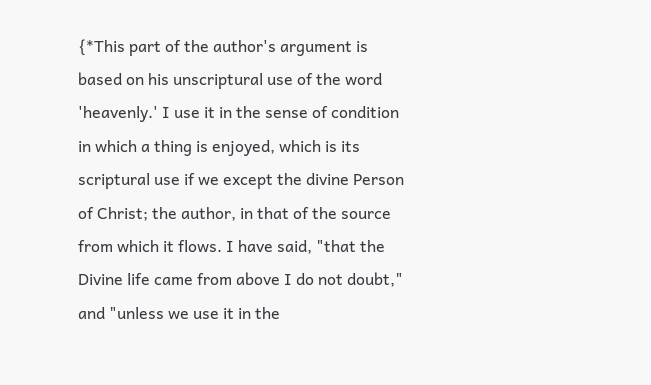{*This part of the author's argument is based on his unscriptural use of the word 'heavenly.' I use it in the sense of condition in which a thing is enjoyed, which is its scriptural use if we except the divine Person of Christ; the author, in that of the source from which it flows. I have said, "that the Divine life came from above I do not doubt," and "unless we use it in the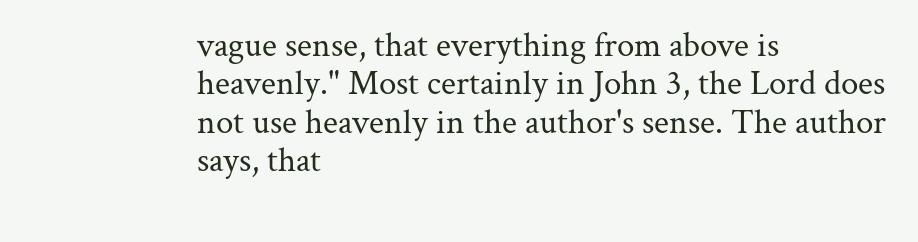vague sense, that everything from above is heavenly." Most certainly in John 3, the Lord does not use heavenly in the author's sense. The author says, that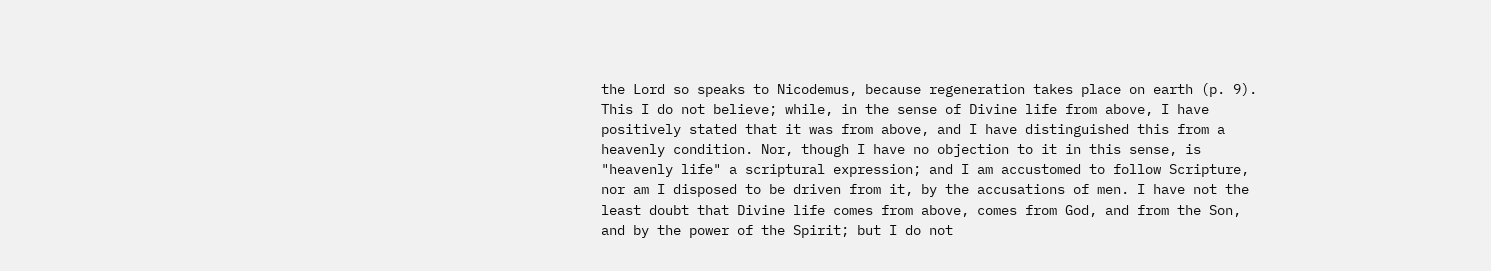the Lord so speaks to Nicodemus, because regeneration takes place on earth (p. 9). This I do not believe; while, in the sense of Divine life from above, I have positively stated that it was from above, and I have distinguished this from a heavenly condition. Nor, though I have no objection to it in this sense, is "heavenly life" a scriptural expression; and I am accustomed to follow Scripture, nor am I disposed to be driven from it, by the accusations of men. I have not the least doubt that Divine life comes from above, comes from God, and from the Son, and by the power of the Spirit; but I do not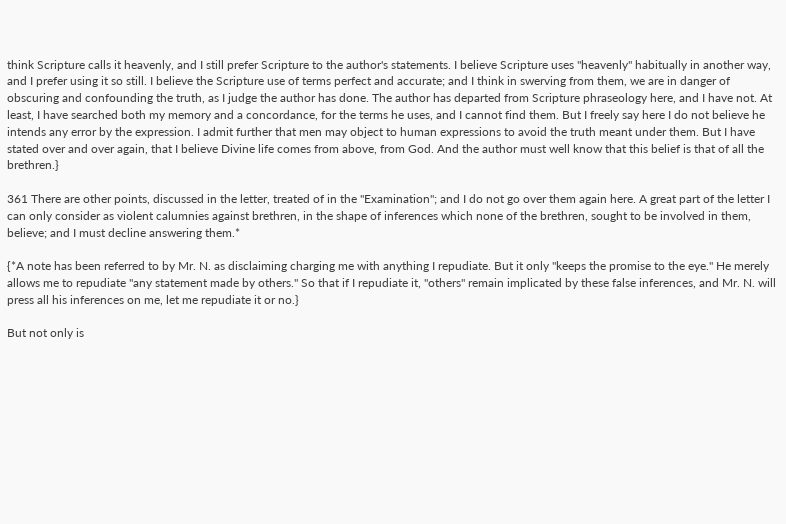think Scripture calls it heavenly, and I still prefer Scripture to the author's statements. I believe Scripture uses "heavenly" habitually in another way, and I prefer using it so still. I believe the Scripture use of terms perfect and accurate; and I think in swerving from them, we are in danger of obscuring and confounding the truth, as I judge the author has done. The author has departed from Scripture phraseology here, and I have not. At least, I have searched both my memory and a concordance, for the terms he uses, and I cannot find them. But I freely say here I do not believe he intends any error by the expression. I admit further that men may object to human expressions to avoid the truth meant under them. But I have stated over and over again, that I believe Divine life comes from above, from God. And the author must well know that this belief is that of all the brethren.}

361 There are other points, discussed in the letter, treated of in the "Examination"; and I do not go over them again here. A great part of the letter I can only consider as violent calumnies against brethren, in the shape of inferences which none of the brethren, sought to be involved in them, believe; and I must decline answering them.*

{*A note has been referred to by Mr. N. as disclaiming charging me with anything I repudiate. But it only "keeps the promise to the eye." He merely allows me to repudiate "any statement made by others." So that if I repudiate it, "others" remain implicated by these false inferences, and Mr. N. will press all his inferences on me, let me repudiate it or no.}

But not only is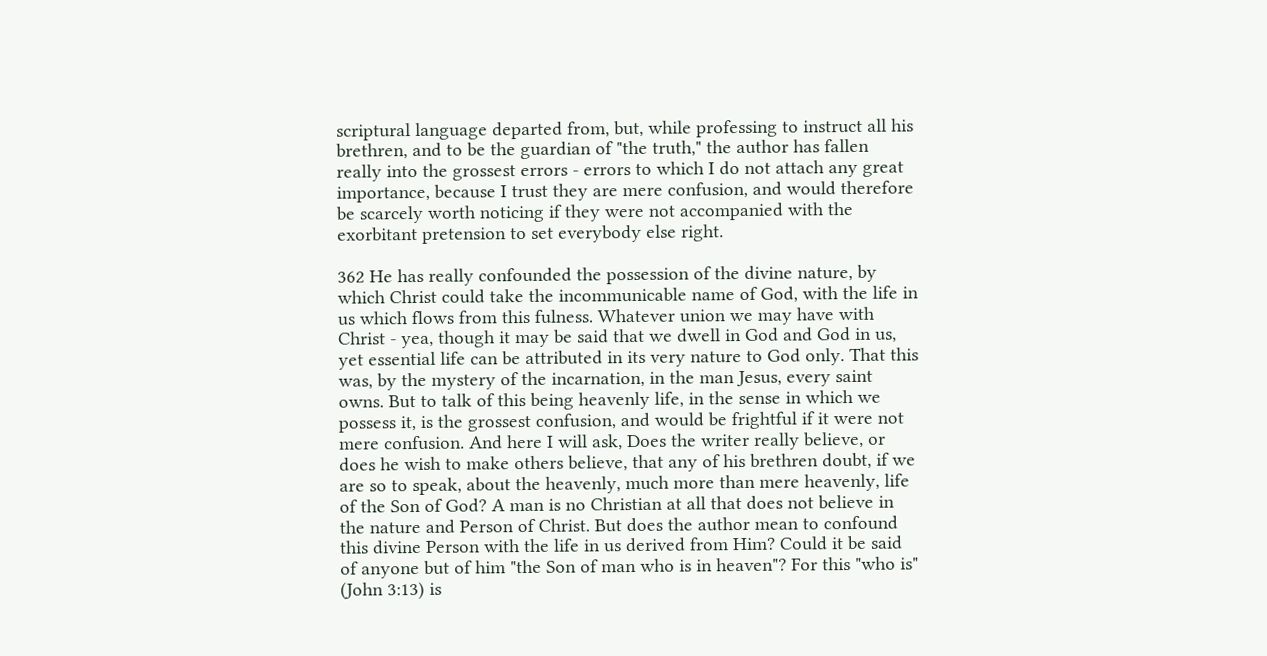scriptural language departed from, but, while professing to instruct all his brethren, and to be the guardian of "the truth," the author has fallen really into the grossest errors - errors to which I do not attach any great importance, because I trust they are mere confusion, and would therefore be scarcely worth noticing if they were not accompanied with the exorbitant pretension to set everybody else right.

362 He has really confounded the possession of the divine nature, by which Christ could take the incommunicable name of God, with the life in us which flows from this fulness. Whatever union we may have with Christ - yea, though it may be said that we dwell in God and God in us, yet essential life can be attributed in its very nature to God only. That this was, by the mystery of the incarnation, in the man Jesus, every saint owns. But to talk of this being heavenly life, in the sense in which we possess it, is the grossest confusion, and would be frightful if it were not mere confusion. And here I will ask, Does the writer really believe, or does he wish to make others believe, that any of his brethren doubt, if we are so to speak, about the heavenly, much more than mere heavenly, life of the Son of God? A man is no Christian at all that does not believe in the nature and Person of Christ. But does the author mean to confound this divine Person with the life in us derived from Him? Could it be said of anyone but of him "the Son of man who is in heaven"? For this "who is" (John 3:13) is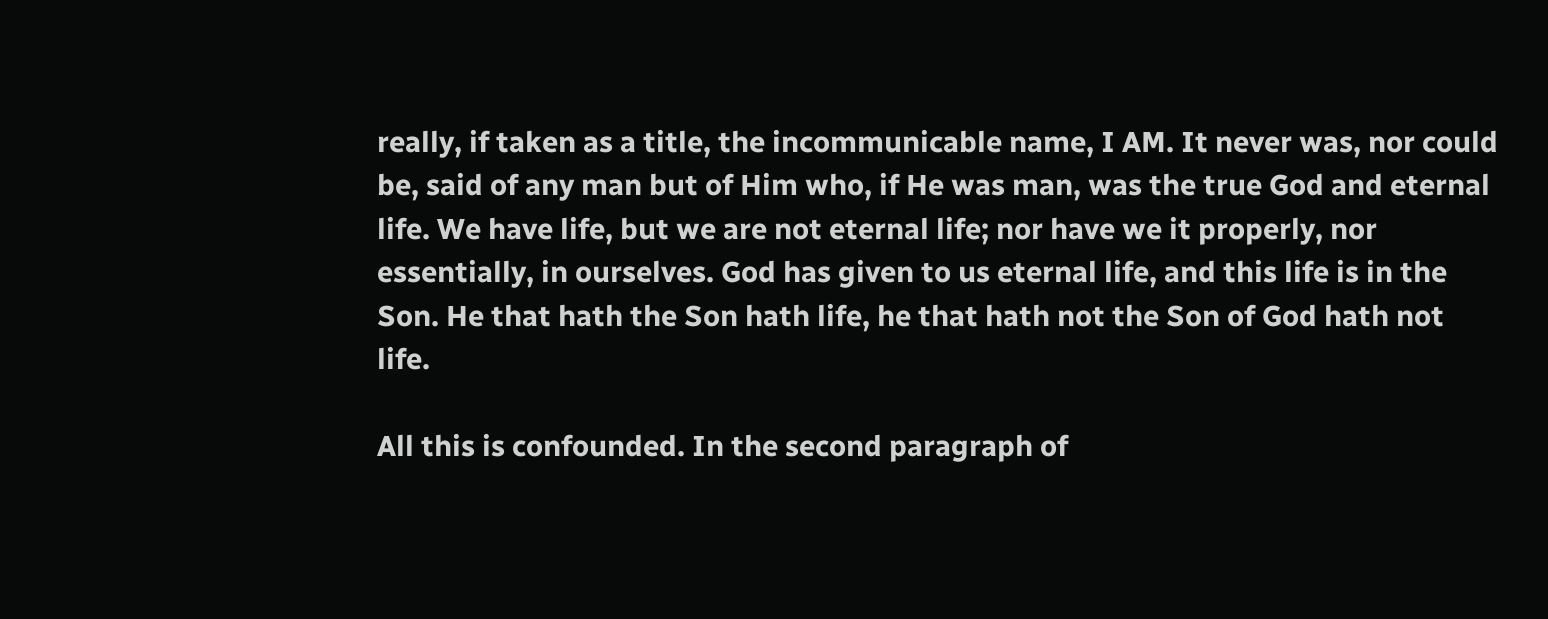really, if taken as a title, the incommunicable name, I AM. It never was, nor could be, said of any man but of Him who, if He was man, was the true God and eternal life. We have life, but we are not eternal life; nor have we it properly, nor essentially, in ourselves. God has given to us eternal life, and this life is in the Son. He that hath the Son hath life, he that hath not the Son of God hath not life.

All this is confounded. In the second paragraph of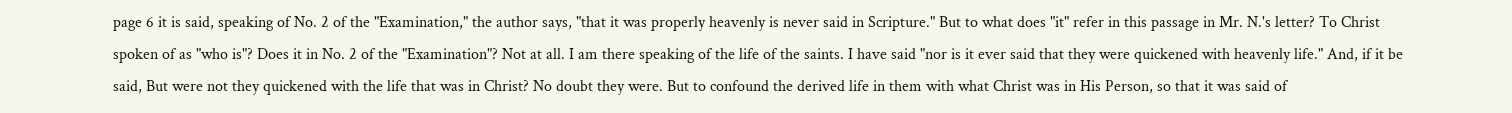page 6 it is said, speaking of No. 2 of the "Examination," the author says, "that it was properly heavenly is never said in Scripture." But to what does "it" refer in this passage in Mr. N.'s letter? To Christ spoken of as "who is"? Does it in No. 2 of the "Examination"? Not at all. I am there speaking of the life of the saints. I have said "nor is it ever said that they were quickened with heavenly life." And, if it be said, But were not they quickened with the life that was in Christ? No doubt they were. But to confound the derived life in them with what Christ was in His Person, so that it was said of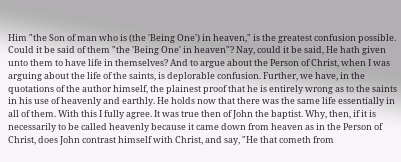Him "the Son of man who is (the 'Being One') in heaven," is the greatest confusion possible. Could it be said of them "the 'Being One' in heaven"? Nay, could it be said, He hath given unto them to have life in themselves? And to argue about the Person of Christ, when I was arguing about the life of the saints, is deplorable confusion. Further, we have, in the quotations of the author himself, the plainest proof that he is entirely wrong as to the saints in his use of heavenly and earthly. He holds now that there was the same life essentially in all of them. With this I fully agree. It was true then of John the baptist. Why, then, if it is necessarily to be called heavenly because it came down from heaven as in the Person of Christ, does John contrast himself with Christ, and say, "He that cometh from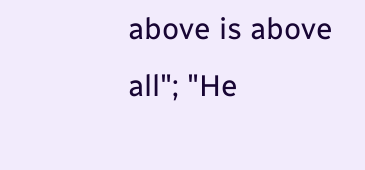above is above all"; "He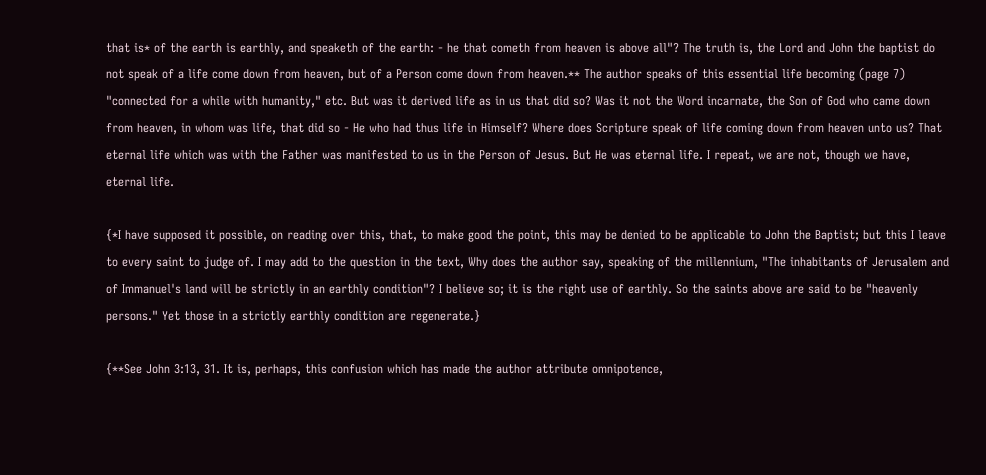that is* of the earth is earthly, and speaketh of the earth: - he that cometh from heaven is above all"? The truth is, the Lord and John the baptist do not speak of a life come down from heaven, but of a Person come down from heaven.** The author speaks of this essential life becoming (page 7) "connected for a while with humanity," etc. But was it derived life as in us that did so? Was it not the Word incarnate, the Son of God who came down from heaven, in whom was life, that did so - He who had thus life in Himself? Where does Scripture speak of life coming down from heaven unto us? That eternal life which was with the Father was manifested to us in the Person of Jesus. But He was eternal life. I repeat, we are not, though we have, eternal life.

{*I have supposed it possible, on reading over this, that, to make good the point, this may be denied to be applicable to John the Baptist; but this I leave to every saint to judge of. I may add to the question in the text, Why does the author say, speaking of the millennium, "The inhabitants of Jerusalem and of Immanuel's land will be strictly in an earthly condition"? I believe so; it is the right use of earthly. So the saints above are said to be "heavenly persons." Yet those in a strictly earthly condition are regenerate.}

{**See John 3:13, 31. It is, perhaps, this confusion which has made the author attribute omnipotence,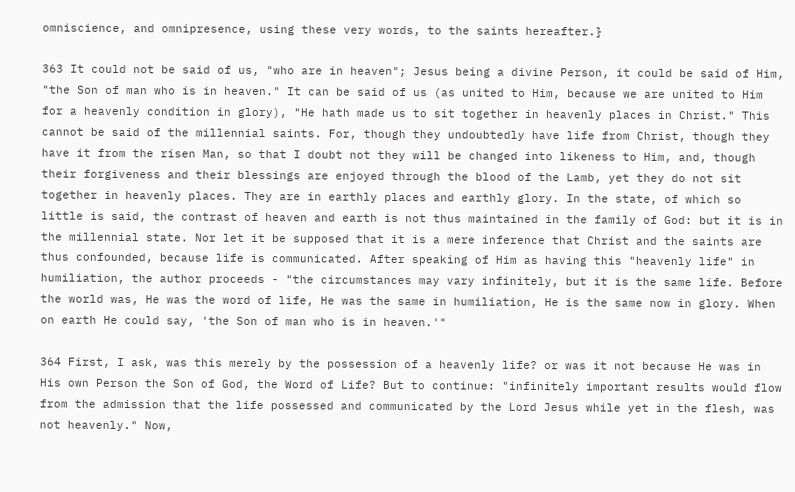omniscience, and omnipresence, using these very words, to the saints hereafter.}

363 It could not be said of us, "who are in heaven"; Jesus being a divine Person, it could be said of Him, "the Son of man who is in heaven." It can be said of us (as united to Him, because we are united to Him for a heavenly condition in glory), "He hath made us to sit together in heavenly places in Christ." This cannot be said of the millennial saints. For, though they undoubtedly have life from Christ, though they have it from the risen Man, so that I doubt not they will be changed into likeness to Him, and, though their forgiveness and their blessings are enjoyed through the blood of the Lamb, yet they do not sit together in heavenly places. They are in earthly places and earthly glory. In the state, of which so little is said, the contrast of heaven and earth is not thus maintained in the family of God: but it is in the millennial state. Nor let it be supposed that it is a mere inference that Christ and the saints are thus confounded, because life is communicated. After speaking of Him as having this "heavenly life" in humiliation, the author proceeds - "the circumstances may vary infinitely, but it is the same life. Before the world was, He was the word of life, He was the same in humiliation, He is the same now in glory. When on earth He could say, 'the Son of man who is in heaven.'"

364 First, I ask, was this merely by the possession of a heavenly life? or was it not because He was in His own Person the Son of God, the Word of Life? But to continue: "infinitely important results would flow from the admission that the life possessed and communicated by the Lord Jesus while yet in the flesh, was not heavenly." Now,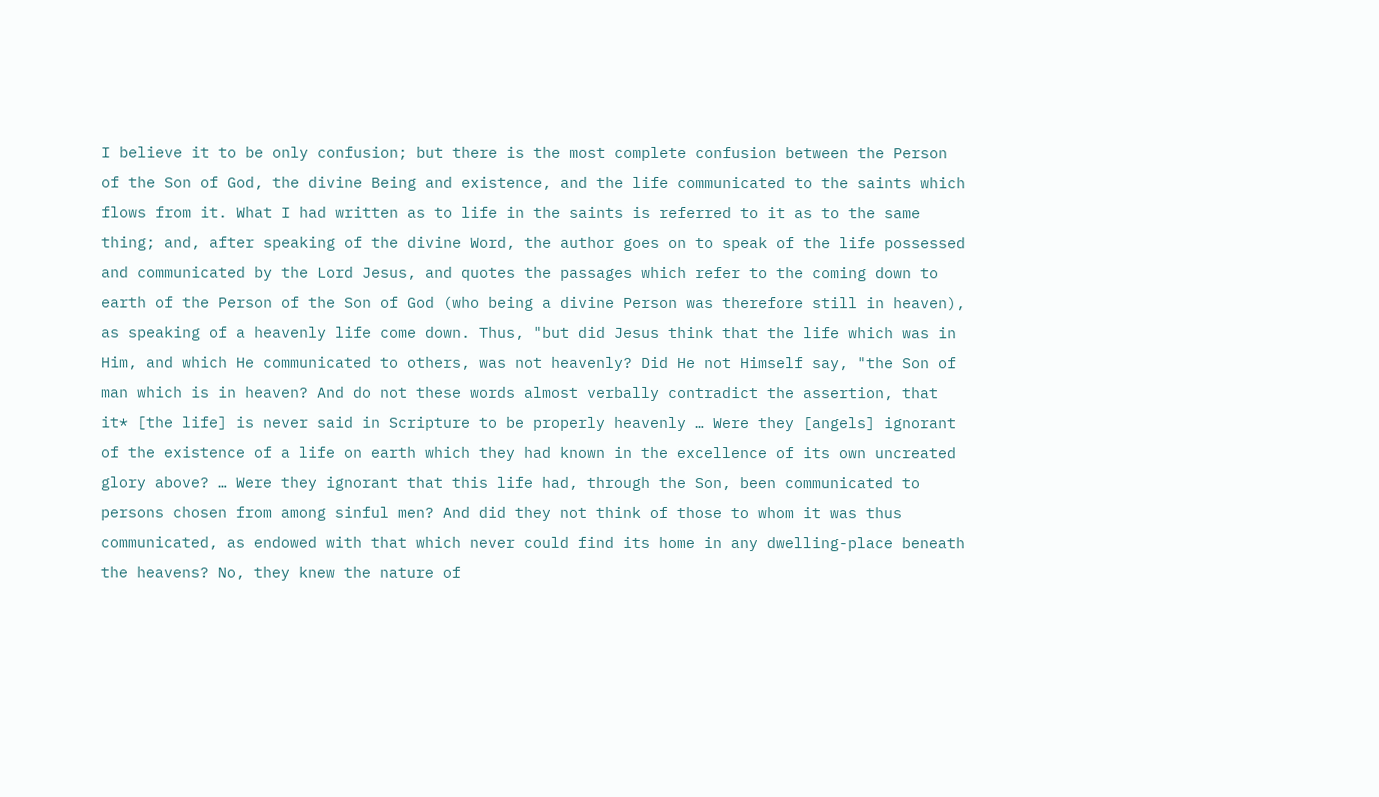I believe it to be only confusion; but there is the most complete confusion between the Person of the Son of God, the divine Being and existence, and the life communicated to the saints which flows from it. What I had written as to life in the saints is referred to it as to the same thing; and, after speaking of the divine Word, the author goes on to speak of the life possessed and communicated by the Lord Jesus, and quotes the passages which refer to the coming down to earth of the Person of the Son of God (who being a divine Person was therefore still in heaven), as speaking of a heavenly life come down. Thus, "but did Jesus think that the life which was in Him, and which He communicated to others, was not heavenly? Did He not Himself say, "the Son of man which is in heaven? And do not these words almost verbally contradict the assertion, that it* [the life] is never said in Scripture to be properly heavenly … Were they [angels] ignorant of the existence of a life on earth which they had known in the excellence of its own uncreated glory above? … Were they ignorant that this life had, through the Son, been communicated to persons chosen from among sinful men? And did they not think of those to whom it was thus communicated, as endowed with that which never could find its home in any dwelling-place beneath the heavens? No, they knew the nature of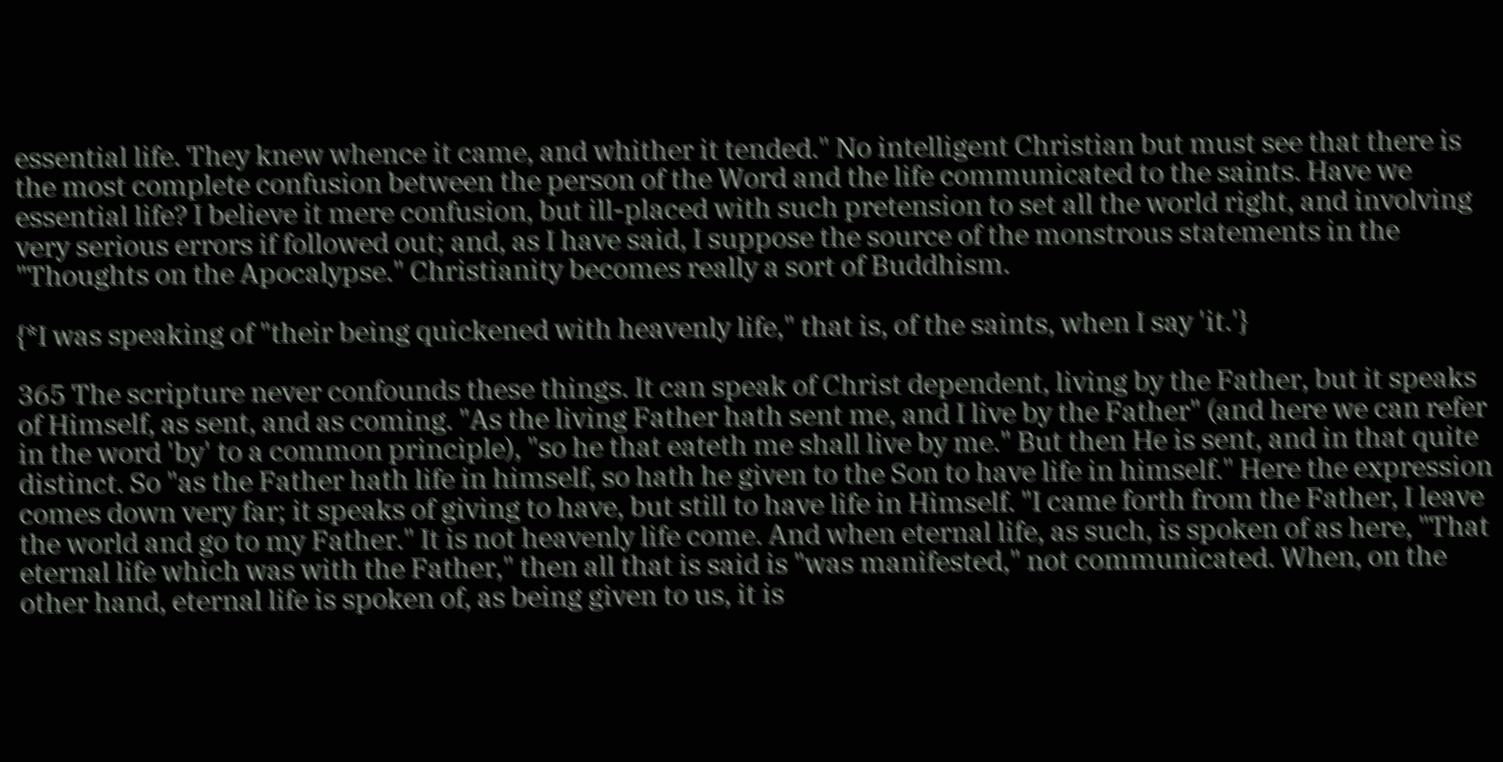essential life. They knew whence it came, and whither it tended." No intelligent Christian but must see that there is the most complete confusion between the person of the Word and the life communicated to the saints. Have we essential life? I believe it mere confusion, but ill-placed with such pretension to set all the world right, and involving very serious errors if followed out; and, as I have said, I suppose the source of the monstrous statements in the "Thoughts on the Apocalypse." Christianity becomes really a sort of Buddhism.

{*I was speaking of "their being quickened with heavenly life," that is, of the saints, when I say 'it.'}

365 The scripture never confounds these things. It can speak of Christ dependent, living by the Father, but it speaks of Himself, as sent, and as coming. "As the living Father hath sent me, and I live by the Father" (and here we can refer in the word 'by' to a common principle), "so he that eateth me shall live by me." But then He is sent, and in that quite distinct. So "as the Father hath life in himself, so hath he given to the Son to have life in himself." Here the expression comes down very far; it speaks of giving to have, but still to have life in Himself. "I came forth from the Father, I leave the world and go to my Father." It is not heavenly life come. And when eternal life, as such, is spoken of as here, "That eternal life which was with the Father," then all that is said is "was manifested," not communicated. When, on the other hand, eternal life is spoken of, as being given to us, it is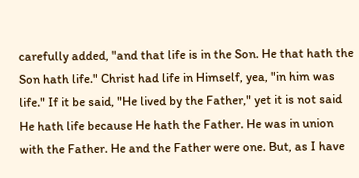carefully added, "and that life is in the Son. He that hath the Son hath life." Christ had life in Himself, yea, "in him was life." If it be said, "He lived by the Father," yet it is not said He hath life because He hath the Father. He was in union with the Father. He and the Father were one. But, as I have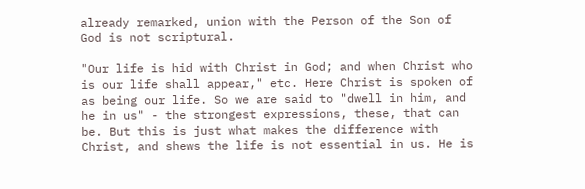already remarked, union with the Person of the Son of God is not scriptural.

"Our life is hid with Christ in God; and when Christ who is our life shall appear," etc. Here Christ is spoken of as being our life. So we are said to "dwell in him, and he in us" - the strongest expressions, these, that can be. But this is just what makes the difference with Christ, and shews the life is not essential in us. He is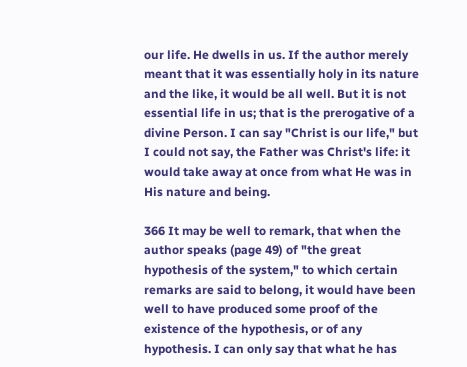our life. He dwells in us. If the author merely meant that it was essentially holy in its nature and the like, it would be all well. But it is not essential life in us; that is the prerogative of a divine Person. I can say "Christ is our life," but I could not say, the Father was Christ's life: it would take away at once from what He was in His nature and being.

366 It may be well to remark, that when the author speaks (page 49) of "the great hypothesis of the system," to which certain remarks are said to belong, it would have been well to have produced some proof of the existence of the hypothesis, or of any hypothesis. I can only say that what he has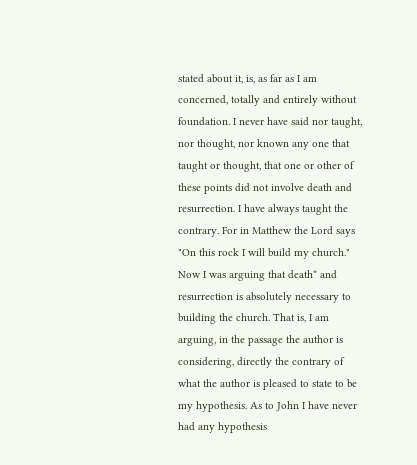stated about it, is, as far as I am concerned, totally and entirely without foundation. I never have said nor taught, nor thought, nor known any one that taught or thought, that one or other of these points did not involve death and resurrection. I have always taught the contrary. For in Matthew the Lord says "On this rock I will build my church." Now I was arguing that death* and resurrection is absolutely necessary to building the church. That is, I am arguing, in the passage the author is considering, directly the contrary of what the author is pleased to state to be my hypothesis. As to John I have never had any hypothesis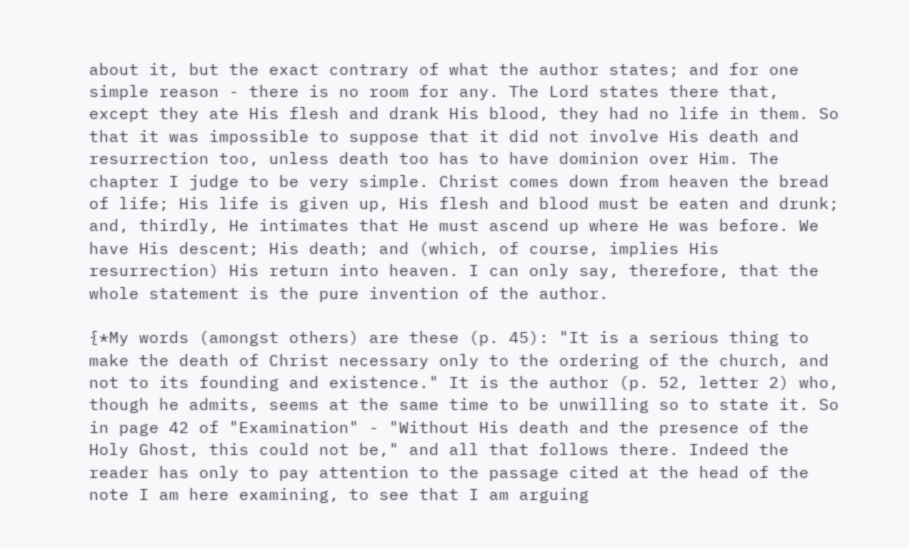about it, but the exact contrary of what the author states; and for one simple reason - there is no room for any. The Lord states there that, except they ate His flesh and drank His blood, they had no life in them. So that it was impossible to suppose that it did not involve His death and resurrection too, unless death too has to have dominion over Him. The chapter I judge to be very simple. Christ comes down from heaven the bread of life; His life is given up, His flesh and blood must be eaten and drunk; and, thirdly, He intimates that He must ascend up where He was before. We have His descent; His death; and (which, of course, implies His resurrection) His return into heaven. I can only say, therefore, that the whole statement is the pure invention of the author.

{*My words (amongst others) are these (p. 45): "It is a serious thing to make the death of Christ necessary only to the ordering of the church, and not to its founding and existence." It is the author (p. 52, letter 2) who, though he admits, seems at the same time to be unwilling so to state it. So in page 42 of "Examination" - "Without His death and the presence of the Holy Ghost, this could not be," and all that follows there. Indeed the reader has only to pay attention to the passage cited at the head of the note I am here examining, to see that I am arguing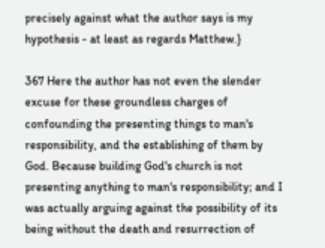precisely against what the author says is my hypothesis - at least as regards Matthew.}

367 Here the author has not even the slender excuse for these groundless charges of confounding the presenting things to man's responsibility, and the establishing of them by God. Because building God's church is not presenting anything to man's responsibility; and I was actually arguing against the possibility of its being without the death and resurrection of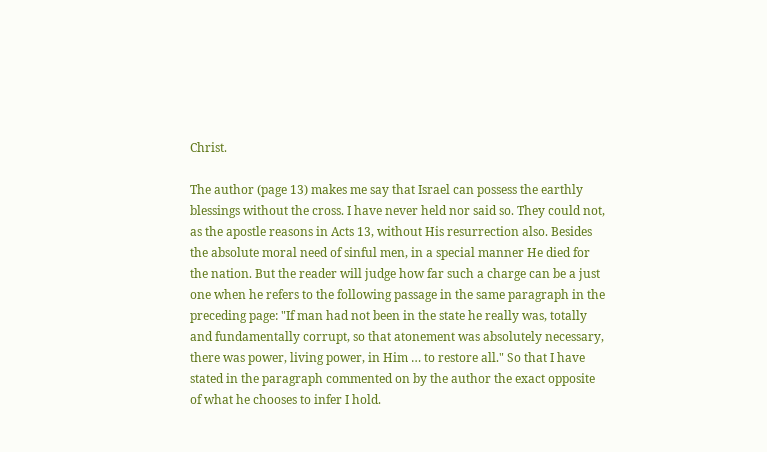Christ.

The author (page 13) makes me say that Israel can possess the earthly blessings without the cross. I have never held nor said so. They could not, as the apostle reasons in Acts 13, without His resurrection also. Besides the absolute moral need of sinful men, in a special manner He died for the nation. But the reader will judge how far such a charge can be a just one when he refers to the following passage in the same paragraph in the preceding page: "If man had not been in the state he really was, totally and fundamentally corrupt, so that atonement was absolutely necessary, there was power, living power, in Him … to restore all." So that I have stated in the paragraph commented on by the author the exact opposite of what he chooses to infer I hold.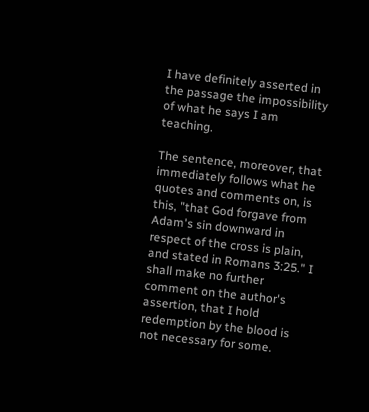I have definitely asserted in the passage the impossibility of what he says I am teaching.

The sentence, moreover, that immediately follows what he quotes and comments on, is this, "that God forgave from Adam's sin downward in respect of the cross is plain, and stated in Romans 3:25." I shall make no further comment on the author's assertion, that I hold redemption by the blood is not necessary for some.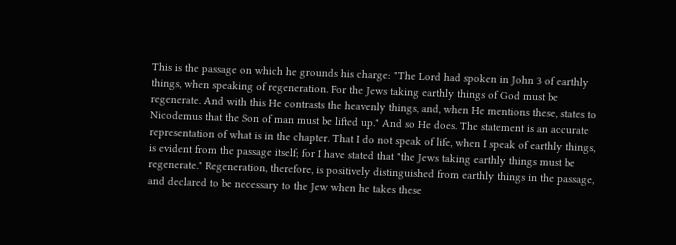This is the passage on which he grounds his charge: "The Lord had spoken in John 3 of earthly things, when speaking of regeneration. For the Jews taking earthly things of God must be regenerate. And with this He contrasts the heavenly things, and, when He mentions these, states to Nicodemus that the Son of man must be lifted up." And so He does. The statement is an accurate representation of what is in the chapter. That I do not speak of life, when I speak of earthly things, is evident from the passage itself; for I have stated that "the Jews taking earthly things must be regenerate." Regeneration, therefore, is positively distinguished from earthly things in the passage, and declared to be necessary to the Jew when he takes these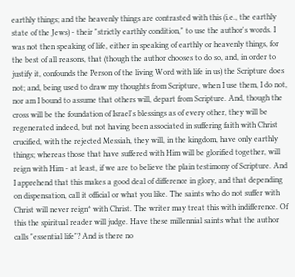earthly things; and the heavenly things are contrasted with this (i.e., the earthly state of the Jews) - their "strictly earthly condition," to use the author's words. I was not then speaking of life, either in speaking of earthly or heavenly things, for the best of all reasons, that (though the author chooses to do so, and, in order to justify it, confounds the Person of the living Word with life in us) the Scripture does not; and, being used to draw my thoughts from Scripture, when I use them, I do not, nor am I bound to assume that others will, depart from Scripture. And, though the cross will be the foundation of Israel's blessings as of every other, they will be regenerated indeed, but not having been associated in suffering faith with Christ crucified, with the rejected Messiah, they will, in the kingdom, have only earthly things; whereas those that have suffered with Him will be glorified together, will reign with Him - at least, if we are to believe the plain testimony of Scripture. And I apprehend that this makes a good deal of difference in glory, and that depending on dispensation, call it official or what you like. The saints who do not suffer with Christ will never reign* with Christ. The writer may treat this with indifference. Of this the spiritual reader will judge. Have these millennial saints what the author calls "essential life"? And is there no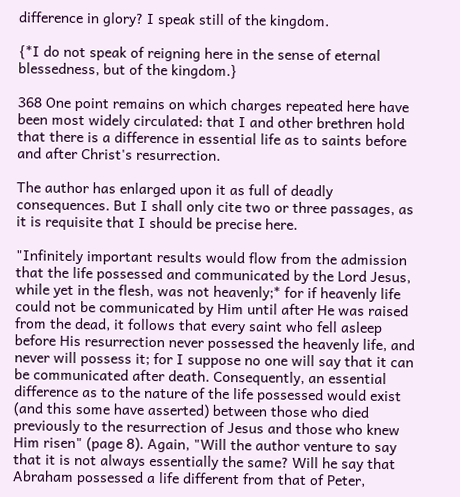difference in glory? I speak still of the kingdom.

{*I do not speak of reigning here in the sense of eternal blessedness, but of the kingdom.}

368 One point remains on which charges repeated here have been most widely circulated: that I and other brethren hold that there is a difference in essential life as to saints before and after Christ's resurrection.

The author has enlarged upon it as full of deadly consequences. But I shall only cite two or three passages, as it is requisite that I should be precise here.

"Infinitely important results would flow from the admission that the life possessed and communicated by the Lord Jesus, while yet in the flesh, was not heavenly;* for if heavenly life could not be communicated by Him until after He was raised from the dead, it follows that every saint who fell asleep before His resurrection never possessed the heavenly life, and never will possess it; for I suppose no one will say that it can be communicated after death. Consequently, an essential difference as to the nature of the life possessed would exist (and this some have asserted) between those who died previously to the resurrection of Jesus and those who knew Him risen" (page 8). Again, "Will the author venture to say that it is not always essentially the same? Will he say that Abraham possessed a life different from that of Peter,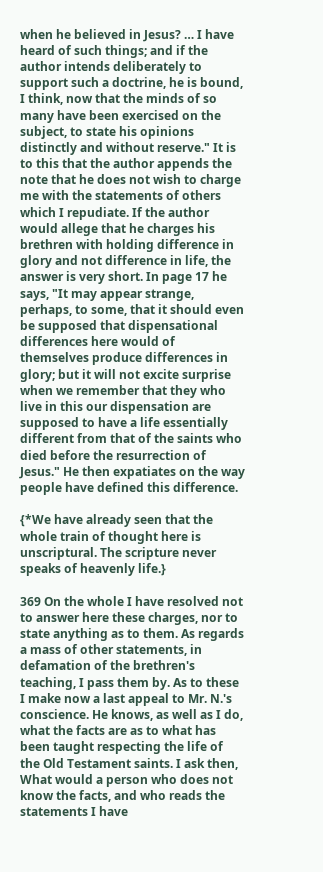when he believed in Jesus? … I have heard of such things; and if the author intends deliberately to support such a doctrine, he is bound, I think, now that the minds of so many have been exercised on the subject, to state his opinions distinctly and without reserve." It is to this that the author appends the note that he does not wish to charge me with the statements of others which I repudiate. If the author would allege that he charges his brethren with holding difference in glory and not difference in life, the answer is very short. In page 17 he says, "It may appear strange, perhaps, to some, that it should even be supposed that dispensational differences here would of themselves produce differences in glory; but it will not excite surprise when we remember that they who live in this our dispensation are supposed to have a life essentially different from that of the saints who died before the resurrection of Jesus." He then expatiates on the way people have defined this difference.

{*We have already seen that the whole train of thought here is unscriptural. The scripture never speaks of heavenly life.}

369 On the whole I have resolved not to answer here these charges, nor to state anything as to them. As regards a mass of other statements, in defamation of the brethren's teaching, I pass them by. As to these I make now a last appeal to Mr. N.'s conscience. He knows, as well as I do, what the facts are as to what has been taught respecting the life of the Old Testament saints. I ask then, What would a person who does not know the facts, and who reads the statements I have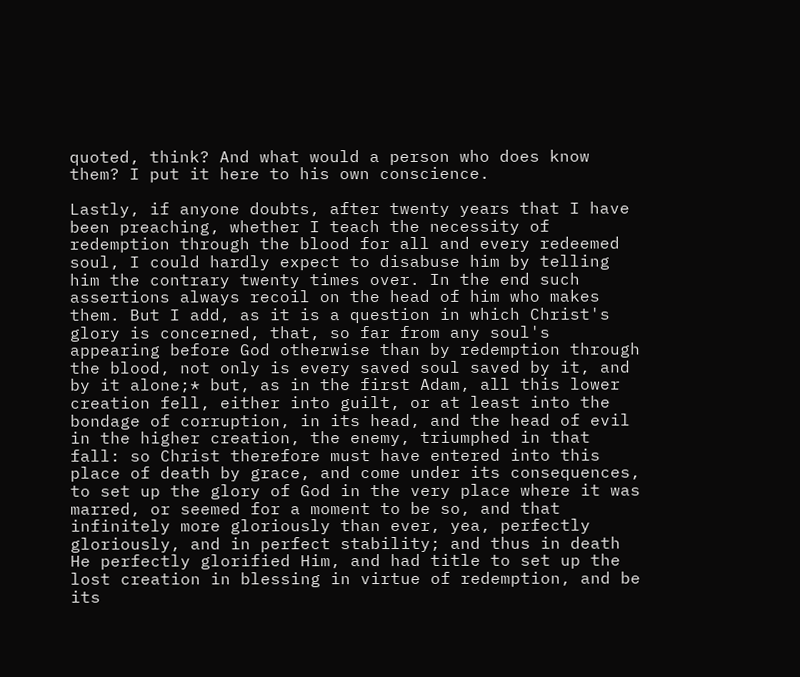quoted, think? And what would a person who does know them? I put it here to his own conscience.

Lastly, if anyone doubts, after twenty years that I have been preaching, whether I teach the necessity of redemption through the blood for all and every redeemed soul, I could hardly expect to disabuse him by telling him the contrary twenty times over. In the end such assertions always recoil on the head of him who makes them. But I add, as it is a question in which Christ's glory is concerned, that, so far from any soul's appearing before God otherwise than by redemption through the blood, not only is every saved soul saved by it, and by it alone;* but, as in the first Adam, all this lower creation fell, either into guilt, or at least into the bondage of corruption, in its head, and the head of evil in the higher creation, the enemy, triumphed in that fall: so Christ therefore must have entered into this place of death by grace, and come under its consequences, to set up the glory of God in the very place where it was marred, or seemed for a moment to be so, and that infinitely more gloriously than ever, yea, perfectly gloriously, and in perfect stability; and thus in death He perfectly glorified Him, and had title to set up the lost creation in blessing in virtue of redemption, and be its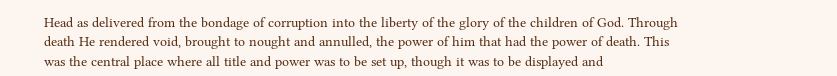Head as delivered from the bondage of corruption into the liberty of the glory of the children of God. Through death He rendered void, brought to nought and annulled, the power of him that had the power of death. This was the central place where all title and power was to be set up, though it was to be displayed and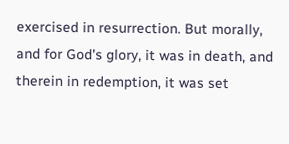exercised in resurrection. But morally, and for God's glory, it was in death, and therein in redemption, it was set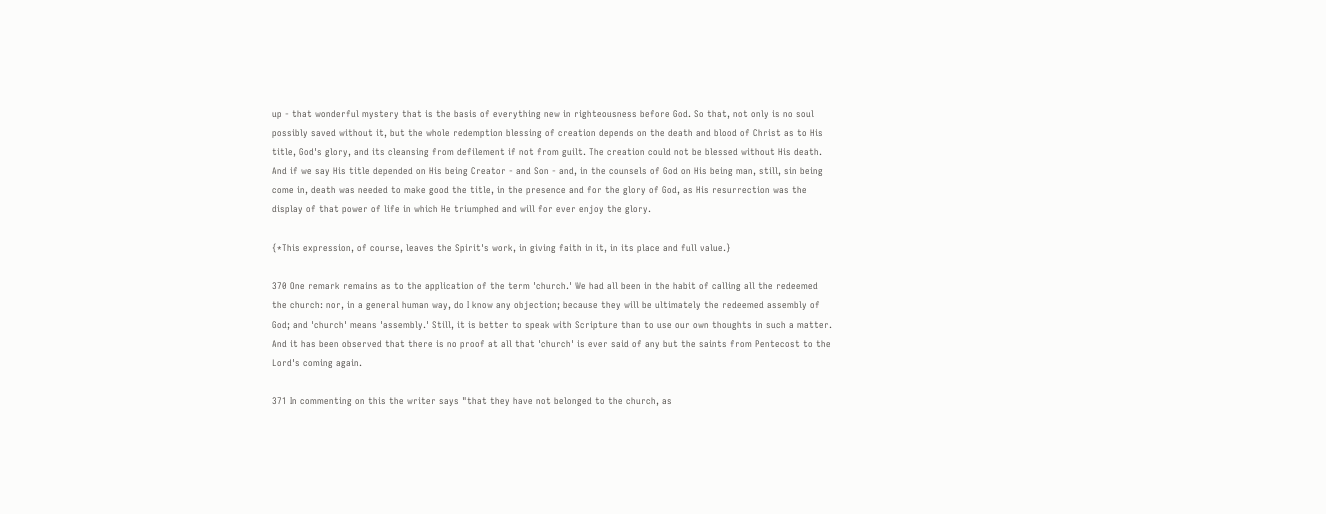up - that wonderful mystery that is the basis of everything new in righteousness before God. So that, not only is no soul possibly saved without it, but the whole redemption blessing of creation depends on the death and blood of Christ as to His title, God's glory, and its cleansing from defilement if not from guilt. The creation could not be blessed without His death. And if we say His title depended on His being Creator - and Son - and, in the counsels of God on His being man, still, sin being come in, death was needed to make good the title, in the presence and for the glory of God, as His resurrection was the display of that power of life in which He triumphed and will for ever enjoy the glory.

{*This expression, of course, leaves the Spirit's work, in giving faith in it, in its place and full value.}

370 One remark remains as to the application of the term 'church.' We had all been in the habit of calling all the redeemed the church: nor, in a general human way, do I know any objection; because they will be ultimately the redeemed assembly of God; and 'church' means 'assembly.' Still, it is better to speak with Scripture than to use our own thoughts in such a matter. And it has been observed that there is no proof at all that 'church' is ever said of any but the saints from Pentecost to the Lord's coming again.

371 In commenting on this the writer says "that they have not belonged to the church, as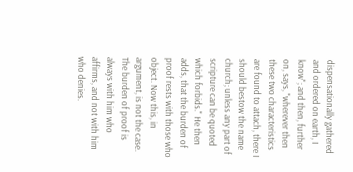dispensationally gathered and ordered on earth, I know"; and then, further on, says, "wherever then these two characteristics are found to attach, there I should bestow the name church; unless any part of scripture can be quoted which forbids." He then adds, that the burden of proof rests with those who object. Now this, in argument, is not the case. The burden of proof is always with him who affirms, and not with him who denies.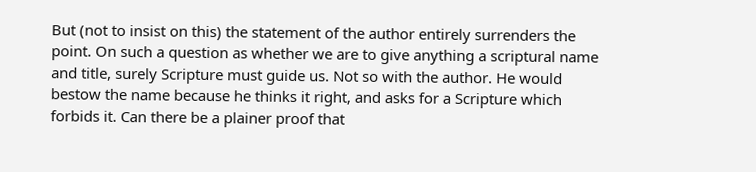But (not to insist on this) the statement of the author entirely surrenders the point. On such a question as whether we are to give anything a scriptural name and title, surely Scripture must guide us. Not so with the author. He would bestow the name because he thinks it right, and asks for a Scripture which forbids it. Can there be a plainer proof that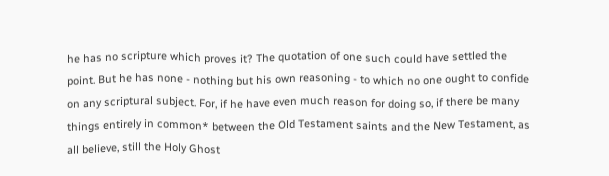he has no scripture which proves it? The quotation of one such could have settled the point. But he has none - nothing but his own reasoning - to which no one ought to confide on any scriptural subject. For, if he have even much reason for doing so, if there be many things entirely in common* between the Old Testament saints and the New Testament, as all believe, still the Holy Ghost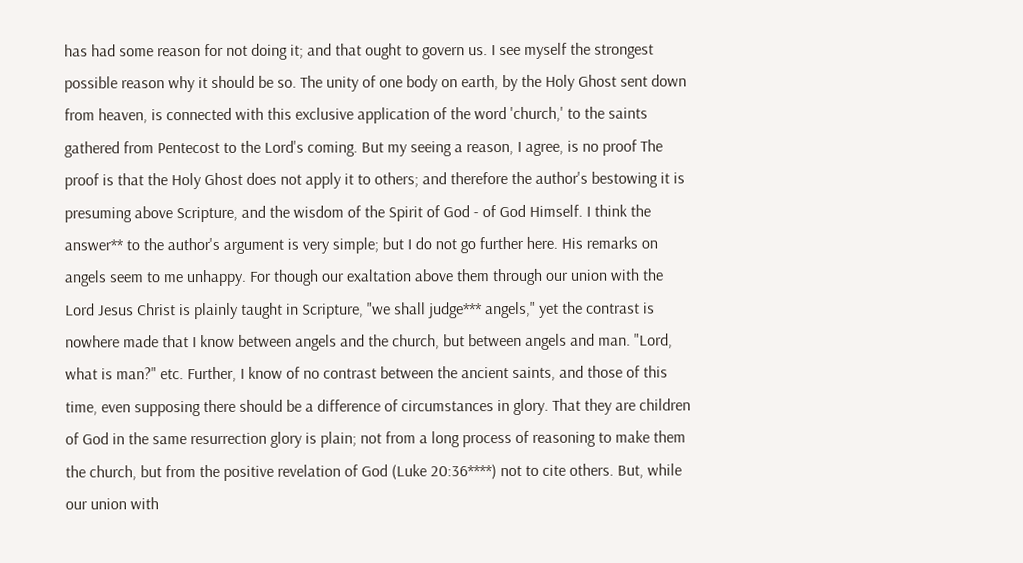has had some reason for not doing it; and that ought to govern us. I see myself the strongest possible reason why it should be so. The unity of one body on earth, by the Holy Ghost sent down from heaven, is connected with this exclusive application of the word 'church,' to the saints gathered from Pentecost to the Lord's coming. But my seeing a reason, I agree, is no proof The proof is that the Holy Ghost does not apply it to others; and therefore the author's bestowing it is presuming above Scripture, and the wisdom of the Spirit of God - of God Himself. I think the answer** to the author's argument is very simple; but I do not go further here. His remarks on angels seem to me unhappy. For though our exaltation above them through our union with the Lord Jesus Christ is plainly taught in Scripture, "we shall judge*** angels," yet the contrast is nowhere made that I know between angels and the church, but between angels and man. "Lord, what is man?" etc. Further, I know of no contrast between the ancient saints, and those of this time, even supposing there should be a difference of circumstances in glory. That they are children of God in the same resurrection glory is plain; not from a long process of reasoning to make them the church, but from the positive revelation of God (Luke 20:36****) not to cite others. But, while our union with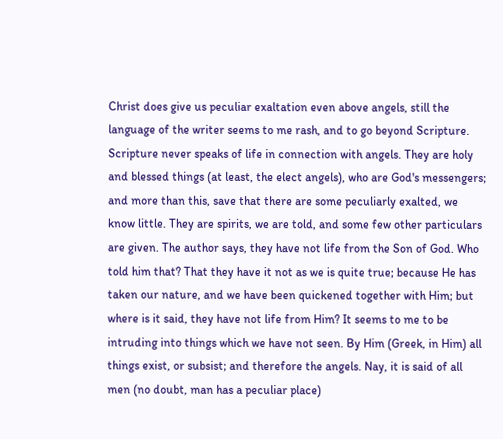Christ does give us peculiar exaltation even above angels, still the language of the writer seems to me rash, and to go beyond Scripture. Scripture never speaks of life in connection with angels. They are holy and blessed things (at least, the elect angels), who are God's messengers; and more than this, save that there are some peculiarly exalted, we know little. They are spirits, we are told, and some few other particulars are given. The author says, they have not life from the Son of God. Who told him that? That they have it not as we is quite true; because He has taken our nature, and we have been quickened together with Him; but where is it said, they have not life from Him? It seems to me to be intruding into things which we have not seen. By Him (Greek, in Him) all things exist, or subsist; and therefore the angels. Nay, it is said of all men (no doubt, man has a peculiar place)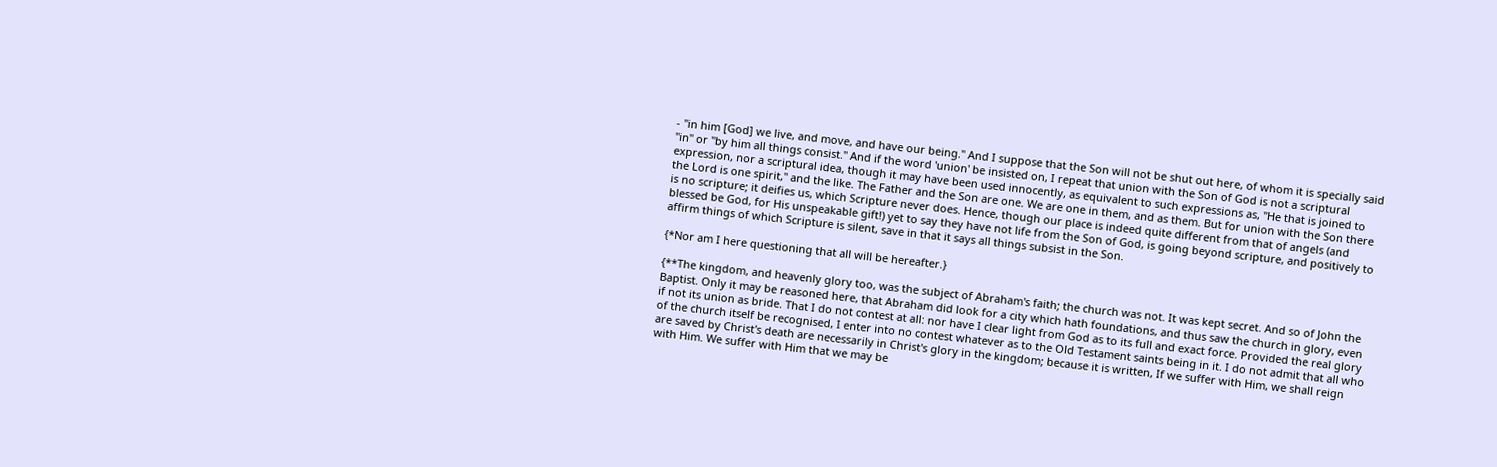- "in him [God] we live, and move, and have our being." And I suppose that the Son will not be shut out here, of whom it is specially said "in" or "by him all things consist." And if the word 'union' be insisted on, I repeat that union with the Son of God is not a scriptural expression, nor a scriptural idea, though it may have been used innocently, as equivalent to such expressions as, "He that is joined to the Lord is one spirit," and the like. The Father and the Son are one. We are one in them, and as them. But for union with the Son there is no scripture; it deifies us, which Scripture never does. Hence, though our place is indeed quite different from that of angels (and blessed be God, for His unspeakable gift!) yet to say they have not life from the Son of God, is going beyond scripture, and positively to affirm things of which Scripture is silent, save in that it says all things subsist in the Son.

{*Nor am I here questioning that all will be hereafter.}

{**The kingdom, and heavenly glory too, was the subject of Abraham's faith; the church was not. It was kept secret. And so of John the Baptist. Only it may be reasoned here, that Abraham did look for a city which hath foundations, and thus saw the church in glory, even if not its union as bride. That I do not contest at all: nor have I clear light from God as to its full and exact force. Provided the real glory of the church itself be recognised, I enter into no contest whatever as to the Old Testament saints being in it. I do not admit that all who are saved by Christ's death are necessarily in Christ's glory in the kingdom; because it is written, If we suffer with Him, we shall reign with Him. We suffer with Him that we may be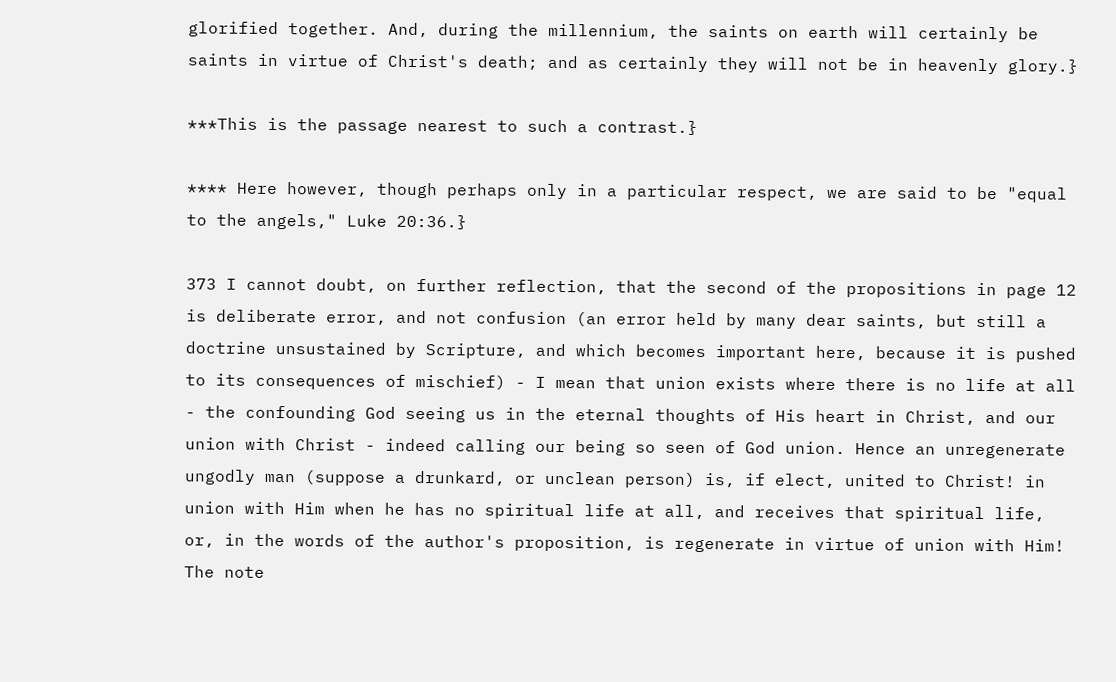glorified together. And, during the millennium, the saints on earth will certainly be saints in virtue of Christ's death; and as certainly they will not be in heavenly glory.}

***This is the passage nearest to such a contrast.}

**** Here however, though perhaps only in a particular respect, we are said to be "equal to the angels," Luke 20:36.}

373 I cannot doubt, on further reflection, that the second of the propositions in page 12 is deliberate error, and not confusion (an error held by many dear saints, but still a doctrine unsustained by Scripture, and which becomes important here, because it is pushed to its consequences of mischief) - I mean that union exists where there is no life at all - the confounding God seeing us in the eternal thoughts of His heart in Christ, and our union with Christ - indeed calling our being so seen of God union. Hence an unregenerate ungodly man (suppose a drunkard, or unclean person) is, if elect, united to Christ! in union with Him when he has no spiritual life at all, and receives that spiritual life, or, in the words of the author's proposition, is regenerate in virtue of union with Him! The note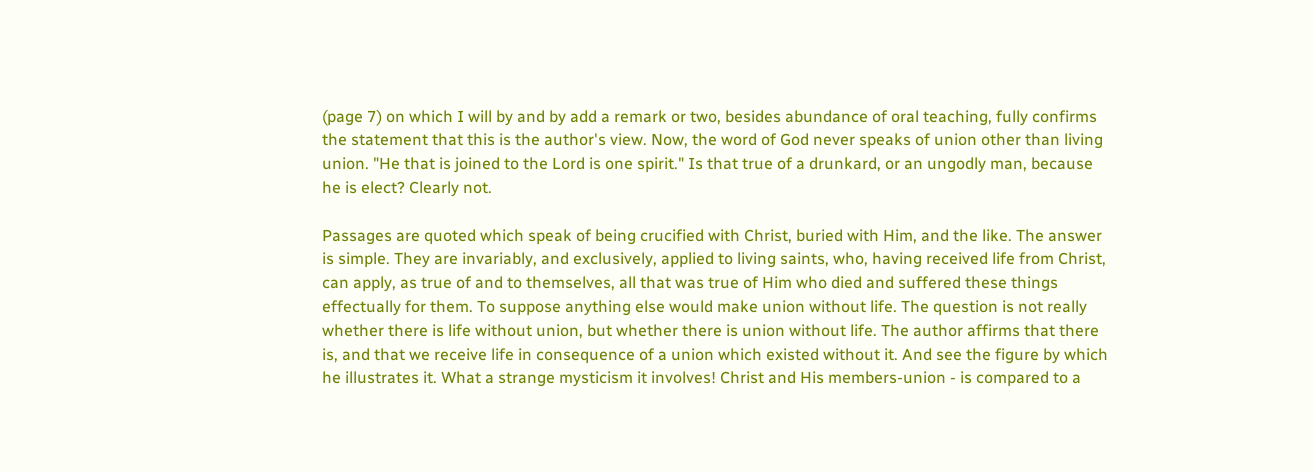(page 7) on which I will by and by add a remark or two, besides abundance of oral teaching, fully confirms the statement that this is the author's view. Now, the word of God never speaks of union other than living union. "He that is joined to the Lord is one spirit." Is that true of a drunkard, or an ungodly man, because he is elect? Clearly not.

Passages are quoted which speak of being crucified with Christ, buried with Him, and the like. The answer is simple. They are invariably, and exclusively, applied to living saints, who, having received life from Christ, can apply, as true of and to themselves, all that was true of Him who died and suffered these things effectually for them. To suppose anything else would make union without life. The question is not really whether there is life without union, but whether there is union without life. The author affirms that there is, and that we receive life in consequence of a union which existed without it. And see the figure by which he illustrates it. What a strange mysticism it involves! Christ and His members-union - is compared to a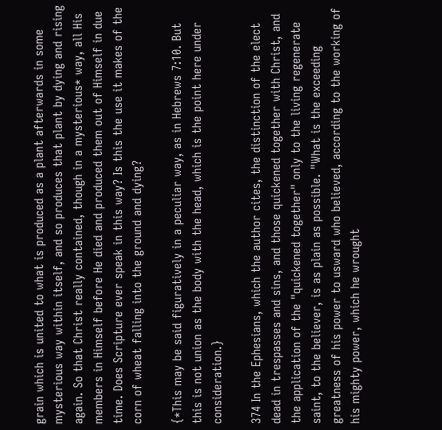grain which is united to what is produced as a plant afterwards in some mysterious way within itself, and so produces that plant by dying and rising again. So that Christ really contained, though in a mysterious* way, all His members in Himself before He died and produced them out of Himself in due time. Does Scripture ever speak in this way? Is this the use it makes of the corn of wheat falling into the ground and dying?

{*This may be said figuratively in a peculiar way, as in Hebrews 7:10. But this is not union as the body with the head, which is the point here under consideration.}

374 In the Ephesians, which the author cites, the distinction of the elect dead in trespasses and sins, and those quickened together with Christ, and the application of the "quickened together" only to the living regenerate saint, to the believer, is as plain as possible. "What is the exceeding greatness of his power to usward who believed, according to the working of his mighty power, which he wrought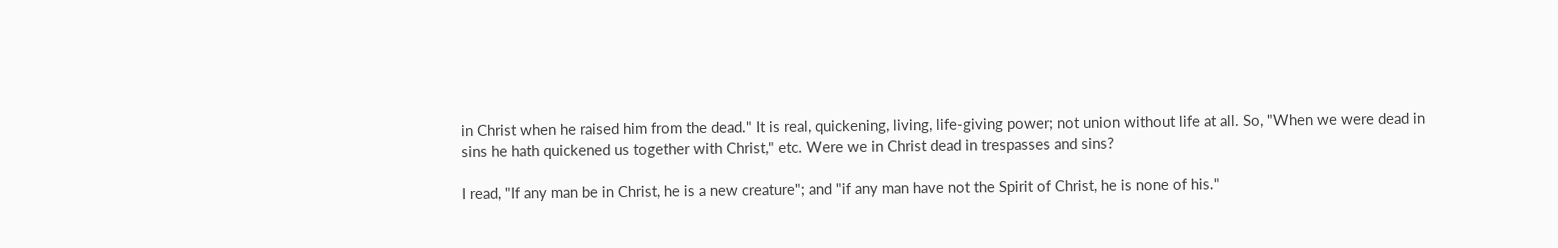in Christ when he raised him from the dead." It is real, quickening, living, life-giving power; not union without life at all. So, "When we were dead in sins he hath quickened us together with Christ," etc. Were we in Christ dead in trespasses and sins?

I read, "If any man be in Christ, he is a new creature"; and "if any man have not the Spirit of Christ, he is none of his."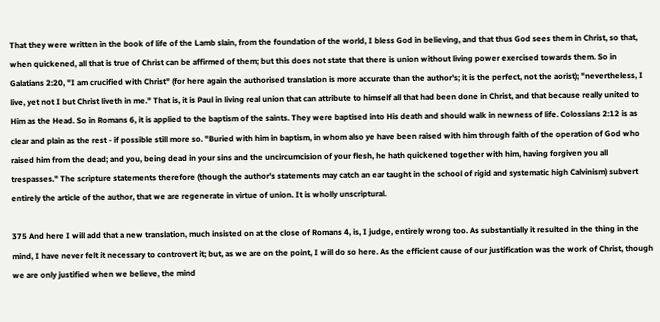That they were written in the book of life of the Lamb slain, from the foundation of the world, I bless God in believing, and that thus God sees them in Christ, so that, when quickened, all that is true of Christ can be affirmed of them; but this does not state that there is union without living power exercised towards them. So in Galatians 2:20, "I am crucified with Christ" (for here again the authorised translation is more accurate than the author's; it is the perfect, not the aorist); "nevertheless, I live, yet not I but Christ liveth in me." That is, it is Paul in living real union that can attribute to himself all that had been done in Christ, and that because really united to Him as the Head. So in Romans 6, it is applied to the baptism of the saints. They were baptised into His death and should walk in newness of life. Colossians 2:12 is as clear and plain as the rest - if possible still more so. "Buried with him in baptism, in whom also ye have been raised with him through faith of the operation of God who raised him from the dead; and you, being dead in your sins and the uncircumcision of your flesh, he hath quickened together with him, having forgiven you all trespasses." The scripture statements therefore (though the author's statements may catch an ear taught in the school of rigid and systematic high Calvinism) subvert entirely the article of the author, that we are regenerate in virtue of union. It is wholly unscriptural.

375 And here I will add that a new translation, much insisted on at the close of Romans 4, is, I judge, entirely wrong too. As substantially it resulted in the thing in the mind, I have never felt it necessary to controvert it; but, as we are on the point, I will do so here. As the efficient cause of our justification was the work of Christ, though we are only justified when we believe, the mind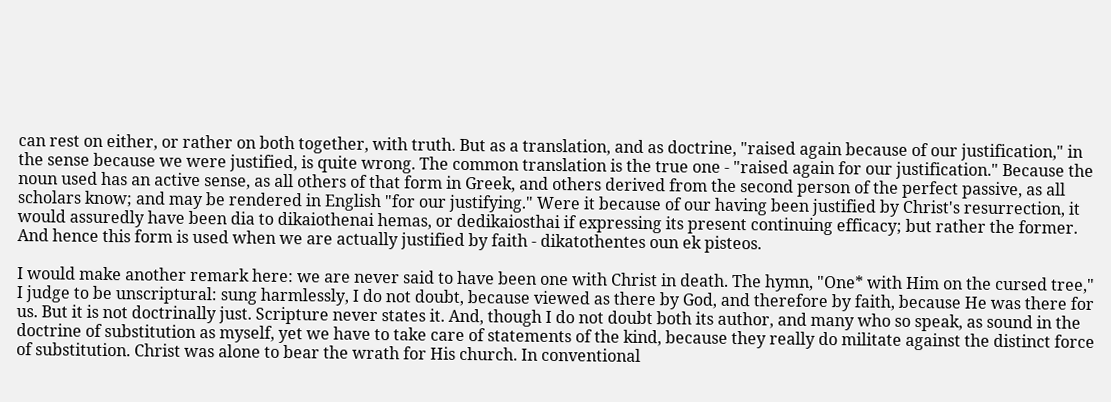can rest on either, or rather on both together, with truth. But as a translation, and as doctrine, "raised again because of our justification," in the sense because we were justified, is quite wrong. The common translation is the true one - "raised again for our justification." Because the noun used has an active sense, as all others of that form in Greek, and others derived from the second person of the perfect passive, as all scholars know; and may be rendered in English "for our justifying." Were it because of our having been justified by Christ's resurrection, it would assuredly have been dia to dikaiothenai hemas, or dedikaiosthai if expressing its present continuing efficacy; but rather the former. And hence this form is used when we are actually justified by faith - dikatothentes oun ek pisteos.

I would make another remark here: we are never said to have been one with Christ in death. The hymn, "One* with Him on the cursed tree," I judge to be unscriptural: sung harmlessly, I do not doubt, because viewed as there by God, and therefore by faith, because He was there for us. But it is not doctrinally just. Scripture never states it. And, though I do not doubt both its author, and many who so speak, as sound in the doctrine of substitution as myself, yet we have to take care of statements of the kind, because they really do militate against the distinct force of substitution. Christ was alone to bear the wrath for His church. In conventional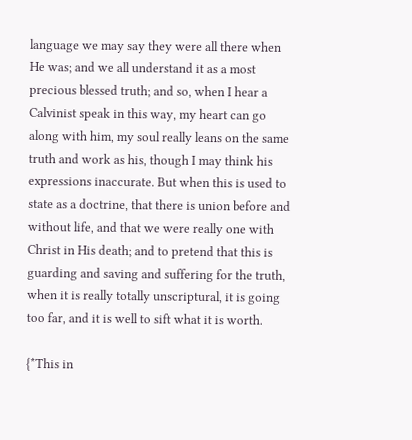language we may say they were all there when He was; and we all understand it as a most precious blessed truth; and so, when I hear a Calvinist speak in this way, my heart can go along with him, my soul really leans on the same truth and work as his, though I may think his expressions inaccurate. But when this is used to state as a doctrine, that there is union before and without life, and that we were really one with Christ in His death; and to pretend that this is guarding and saving and suffering for the truth, when it is really totally unscriptural, it is going too far, and it is well to sift what it is worth.

{*This in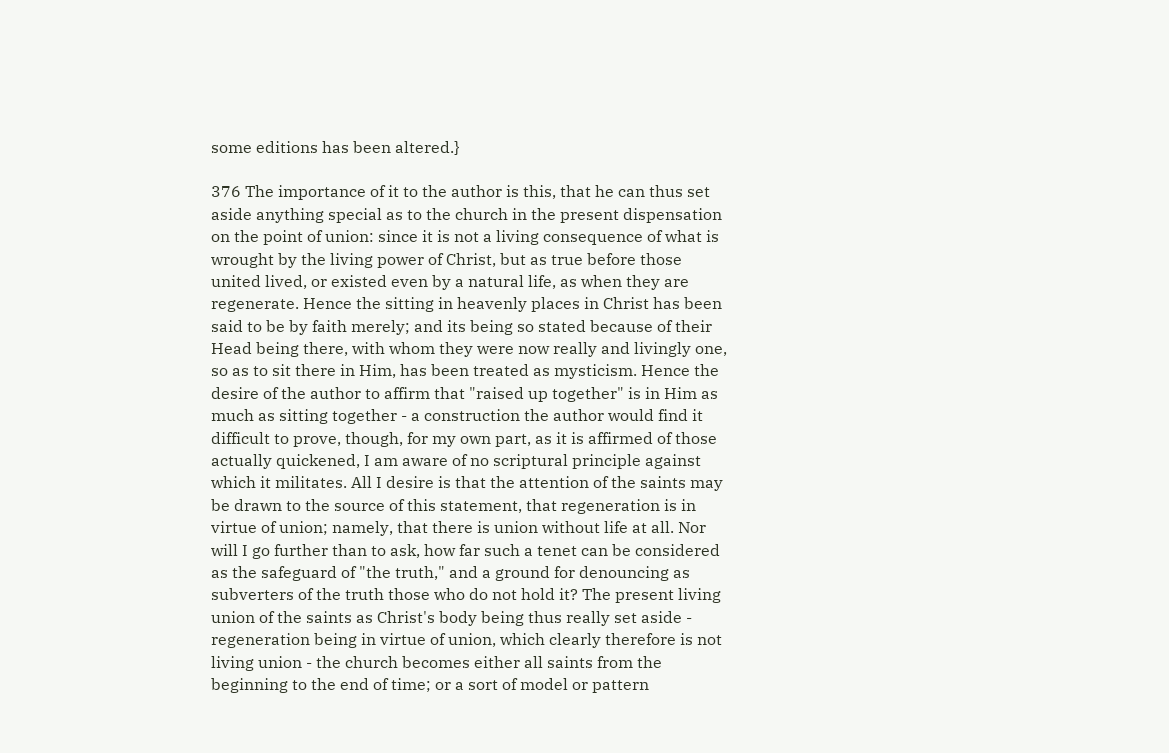some editions has been altered.}

376 The importance of it to the author is this, that he can thus set aside anything special as to the church in the present dispensation on the point of union: since it is not a living consequence of what is wrought by the living power of Christ, but as true before those united lived, or existed even by a natural life, as when they are regenerate. Hence the sitting in heavenly places in Christ has been said to be by faith merely; and its being so stated because of their Head being there, with whom they were now really and livingly one, so as to sit there in Him, has been treated as mysticism. Hence the desire of the author to affirm that "raised up together" is in Him as much as sitting together - a construction the author would find it difficult to prove, though, for my own part, as it is affirmed of those actually quickened, I am aware of no scriptural principle against which it militates. All I desire is that the attention of the saints may be drawn to the source of this statement, that regeneration is in virtue of union; namely, that there is union without life at all. Nor will I go further than to ask, how far such a tenet can be considered as the safeguard of "the truth," and a ground for denouncing as subverters of the truth those who do not hold it? The present living union of the saints as Christ's body being thus really set aside - regeneration being in virtue of union, which clearly therefore is not living union - the church becomes either all saints from the beginning to the end of time; or a sort of model or pattern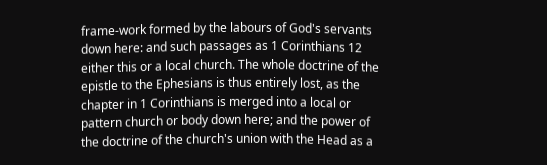frame-work formed by the labours of God's servants down here: and such passages as 1 Corinthians 12 either this or a local church. The whole doctrine of the epistle to the Ephesians is thus entirely lost, as the chapter in 1 Corinthians is merged into a local or pattern church or body down here; and the power of the doctrine of the church's union with the Head as a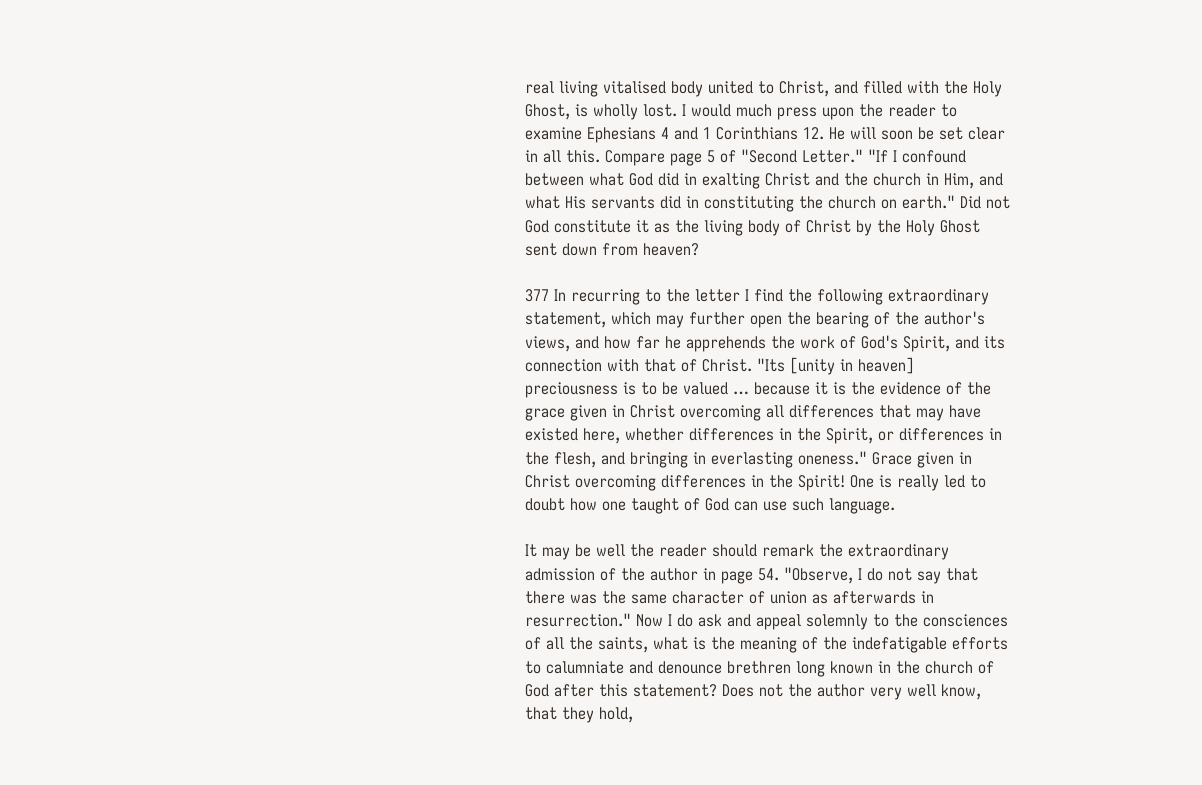real living vitalised body united to Christ, and filled with the Holy Ghost, is wholly lost. I would much press upon the reader to examine Ephesians 4 and 1 Corinthians 12. He will soon be set clear in all this. Compare page 5 of "Second Letter." "If I confound between what God did in exalting Christ and the church in Him, and what His servants did in constituting the church on earth." Did not God constitute it as the living body of Christ by the Holy Ghost sent down from heaven?

377 In recurring to the letter I find the following extraordinary statement, which may further open the bearing of the author's views, and how far he apprehends the work of God's Spirit, and its connection with that of Christ. "Its [unity in heaven] preciousness is to be valued … because it is the evidence of the grace given in Christ overcoming all differences that may have existed here, whether differences in the Spirit, or differences in the flesh, and bringing in everlasting oneness." Grace given in Christ overcoming differences in the Spirit! One is really led to doubt how one taught of God can use such language.

It may be well the reader should remark the extraordinary admission of the author in page 54. "Observe, I do not say that there was the same character of union as afterwards in resurrection." Now I do ask and appeal solemnly to the consciences of all the saints, what is the meaning of the indefatigable efforts to calumniate and denounce brethren long known in the church of God after this statement? Does not the author very well know, that they hold,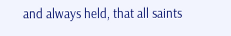and always held, that all saints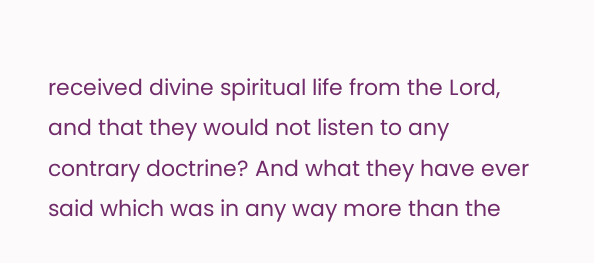received divine spiritual life from the Lord, and that they would not listen to any contrary doctrine? And what they have ever said which was in any way more than the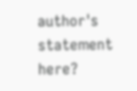author's statement here?